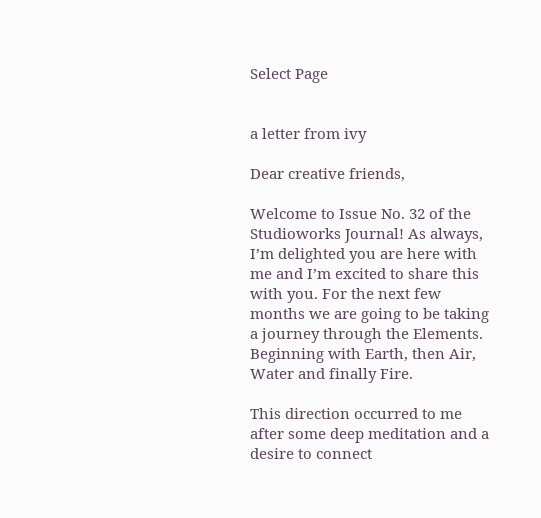Select Page


a letter from ivy

Dear creative friends,

Welcome to Issue No. 32 of the Studioworks Journal! As always, I’m delighted you are here with me and I’m excited to share this with you. For the next few months we are going to be taking a journey through the Elements. Beginning with Earth, then Air, Water and finally Fire.

This direction occurred to me after some deep meditation and a desire to connect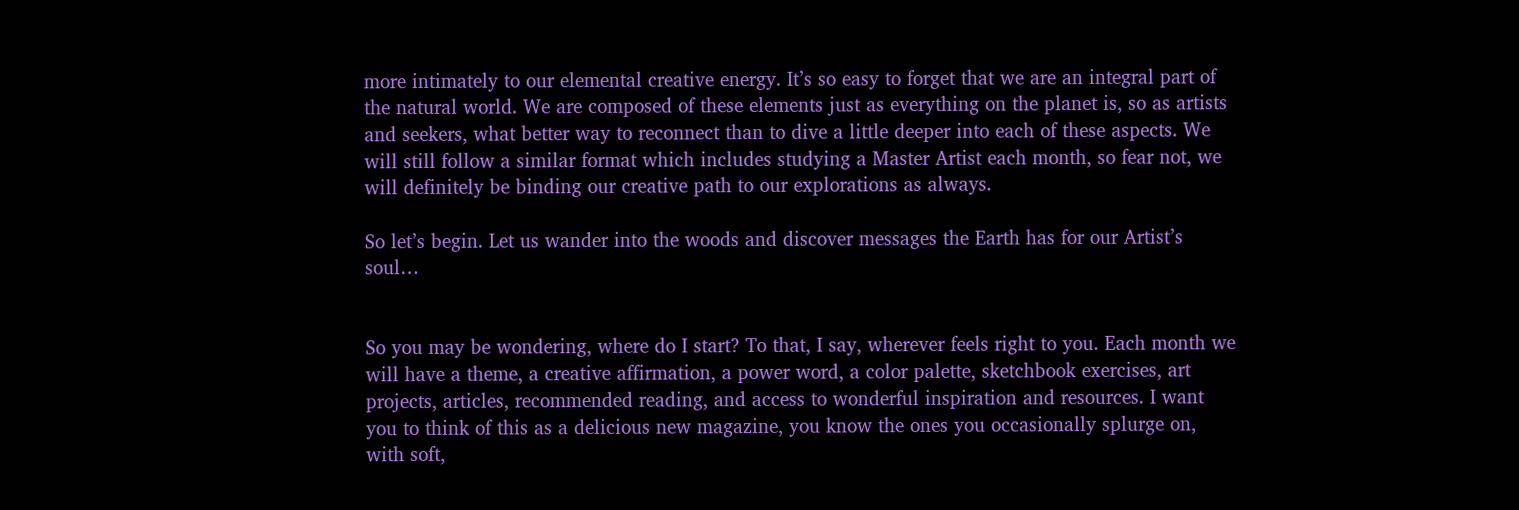more intimately to our elemental creative energy. It’s so easy to forget that we are an integral part of the natural world. We are composed of these elements just as everything on the planet is, so as artists and seekers, what better way to reconnect than to dive a little deeper into each of these aspects. We will still follow a similar format which includes studying a Master Artist each month, so fear not, we will definitely be binding our creative path to our explorations as always.

So let’s begin. Let us wander into the woods and discover messages the Earth has for our Artist’s soul…


So you may be wondering, where do I start? To that, I say, wherever feels right to you. Each month we will have a theme, a creative affirmation, a power word, a color palette, sketchbook exercises, art projects, articles, recommended reading, and access to wonderful inspiration and resources. I want you to think of this as a delicious new magazine, you know the ones you occasionally splurge on, with soft,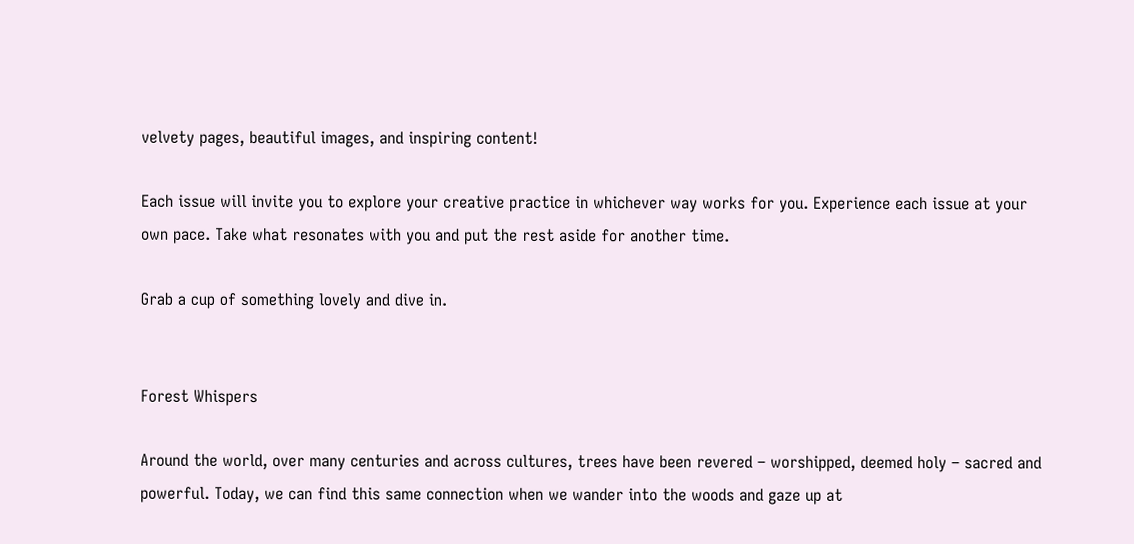velvety pages, beautiful images, and inspiring content!

Each issue will invite you to explore your creative practice in whichever way works for you. Experience each issue at your own pace. Take what resonates with you and put the rest aside for another time.

Grab a cup of something lovely and dive in.


Forest Whispers

Around the world, over many centuries and across cultures, trees have been revered – worshipped, deemed holy – sacred and powerful. Today, we can find this same connection when we wander into the woods and gaze up at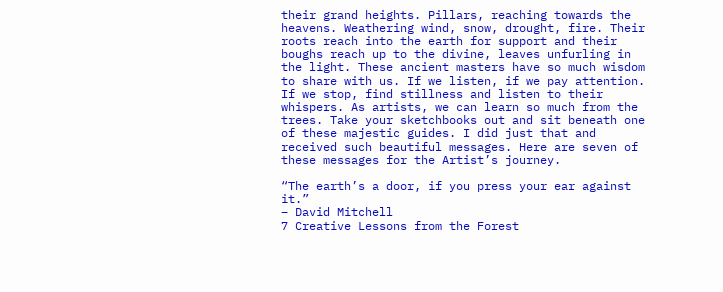their grand heights. Pillars, reaching towards the heavens. Weathering wind, snow, drought, fire. Their roots reach into the earth for support and their boughs reach up to the divine, leaves unfurling in the light. These ancient masters have so much wisdom to share with us. If we listen, if we pay attention. If we stop, find stillness and listen to their whispers. As artists, we can learn so much from the trees. Take your sketchbooks out and sit beneath one of these majestic guides. I did just that and received such beautiful messages. Here are seven of these messages for the Artist’s journey.

“The earth’s a door, if you press your ear against it.”
– David Mitchell
7 Creative Lessons from the Forest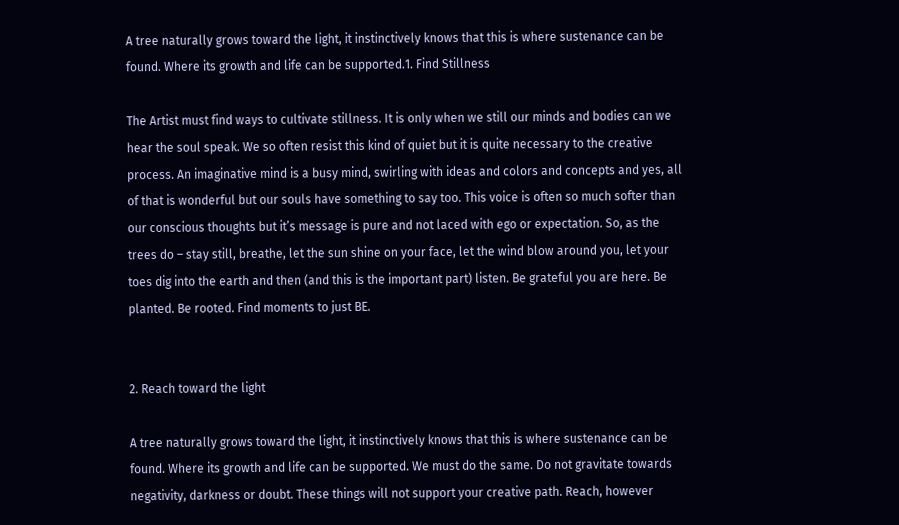A tree naturally grows toward the light, it instinctively knows that this is where sustenance can be found. Where its growth and life can be supported.1. Find Stillness

The Artist must find ways to cultivate stillness. It is only when we still our minds and bodies can we hear the soul speak. We so often resist this kind of quiet but it is quite necessary to the creative process. An imaginative mind is a busy mind, swirling with ideas and colors and concepts and yes, all of that is wonderful but our souls have something to say too. This voice is often so much softer than our conscious thoughts but it’s message is pure and not laced with ego or expectation. So, as the trees do – stay still, breathe, let the sun shine on your face, let the wind blow around you, let your toes dig into the earth and then (and this is the important part) listen. Be grateful you are here. Be planted. Be rooted. Find moments to just BE.


2. Reach toward the light

A tree naturally grows toward the light, it instinctively knows that this is where sustenance can be found. Where its growth and life can be supported. We must do the same. Do not gravitate towards negativity, darkness or doubt. These things will not support your creative path. Reach, however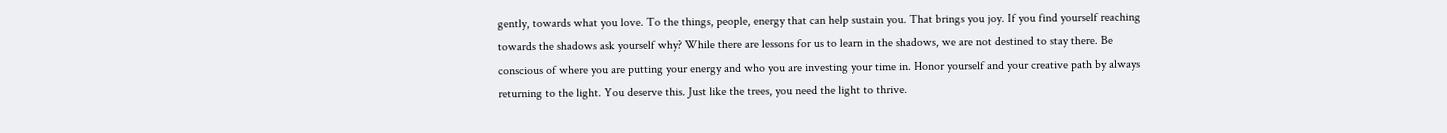gently, towards what you love. To the things, people, energy that can help sustain you. That brings you joy. If you find yourself reaching towards the shadows ask yourself why? While there are lessons for us to learn in the shadows, we are not destined to stay there. Be conscious of where you are putting your energy and who you are investing your time in. Honor yourself and your creative path by always returning to the light. You deserve this. Just like the trees, you need the light to thrive.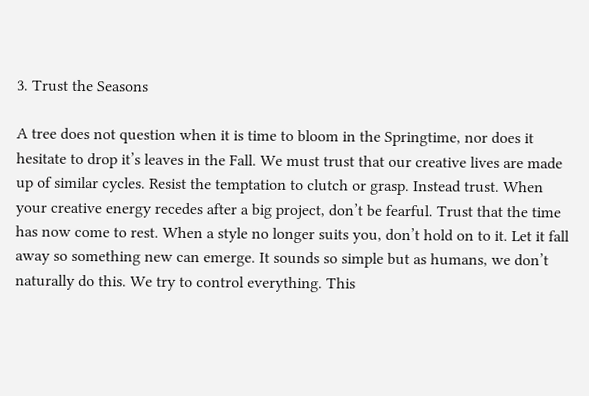3. Trust the Seasons

A tree does not question when it is time to bloom in the Springtime, nor does it hesitate to drop it’s leaves in the Fall. We must trust that our creative lives are made up of similar cycles. Resist the temptation to clutch or grasp. Instead trust. When your creative energy recedes after a big project, don’t be fearful. Trust that the time has now come to rest. When a style no longer suits you, don’t hold on to it. Let it fall away so something new can emerge. It sounds so simple but as humans, we don’t naturally do this. We try to control everything. This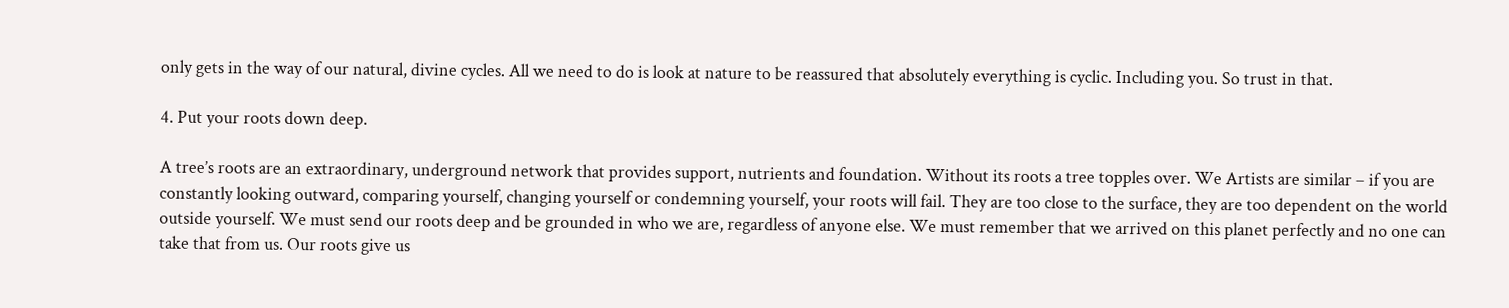only gets in the way of our natural, divine cycles. All we need to do is look at nature to be reassured that absolutely everything is cyclic. Including you. So trust in that.

4. Put your roots down deep.

A tree’s roots are an extraordinary, underground network that provides support, nutrients and foundation. Without its roots a tree topples over. We Artists are similar – if you are constantly looking outward, comparing yourself, changing yourself or condemning yourself, your roots will fail. They are too close to the surface, they are too dependent on the world outside yourself. We must send our roots deep and be grounded in who we are, regardless of anyone else. We must remember that we arrived on this planet perfectly and no one can take that from us. Our roots give us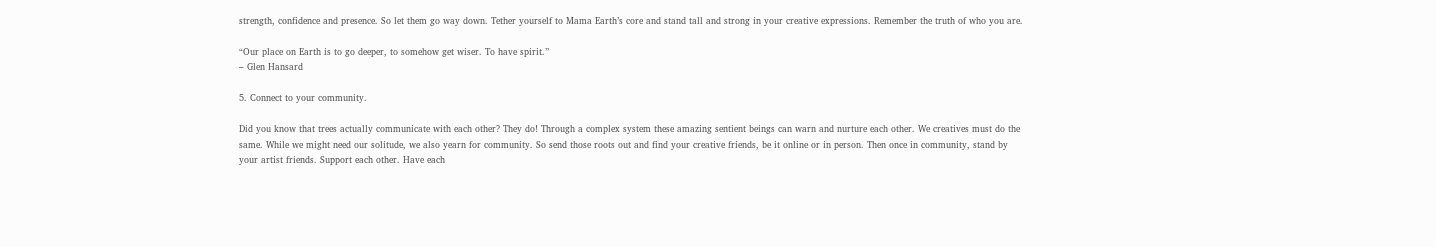strength, confidence and presence. So let them go way down. Tether yourself to Mama Earth’s core and stand tall and strong in your creative expressions. Remember the truth of who you are.

“Our place on Earth is to go deeper, to somehow get wiser. To have spirit.”
– Glen Hansard

5. Connect to your community.

Did you know that trees actually communicate with each other? They do! Through a complex system these amazing sentient beings can warn and nurture each other. We creatives must do the same. While we might need our solitude, we also yearn for community. So send those roots out and find your creative friends, be it online or in person. Then once in community, stand by your artist friends. Support each other. Have each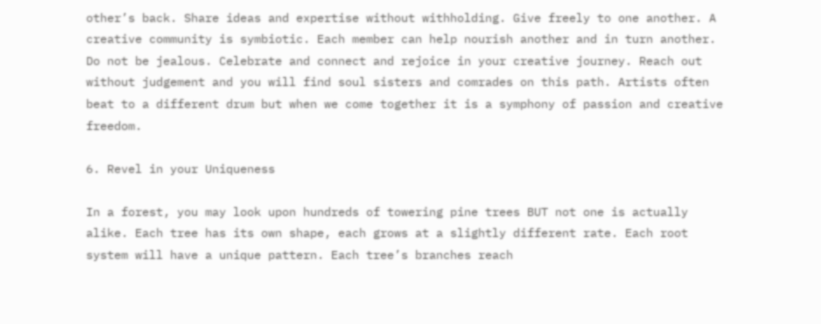other’s back. Share ideas and expertise without withholding. Give freely to one another. A creative community is symbiotic. Each member can help nourish another and in turn another. Do not be jealous. Celebrate and connect and rejoice in your creative journey. Reach out without judgement and you will find soul sisters and comrades on this path. Artists often beat to a different drum but when we come together it is a symphony of passion and creative freedom.

6. Revel in your Uniqueness

In a forest, you may look upon hundreds of towering pine trees BUT not one is actually alike. Each tree has its own shape, each grows at a slightly different rate. Each root system will have a unique pattern. Each tree’s branches reach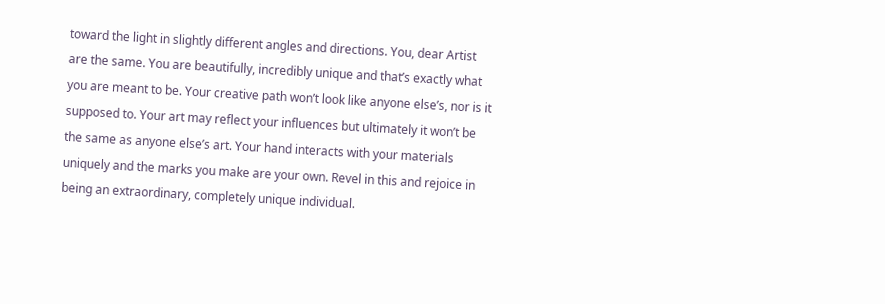toward the light in slightly different angles and directions. You, dear Artist are the same. You are beautifully, incredibly unique and that’s exactly what you are meant to be. Your creative path won’t look like anyone else’s, nor is it supposed to. Your art may reflect your influences but ultimately it won’t be the same as anyone else’s art. Your hand interacts with your materials uniquely and the marks you make are your own. Revel in this and rejoice in being an extraordinary, completely unique individual.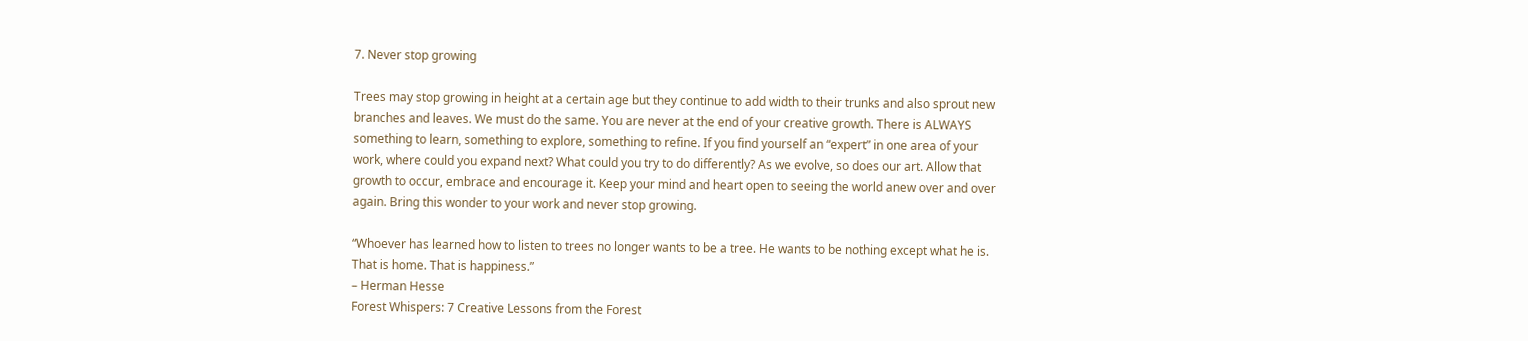7. Never stop growing

Trees may stop growing in height at a certain age but they continue to add width to their trunks and also sprout new branches and leaves. We must do the same. You are never at the end of your creative growth. There is ALWAYS something to learn, something to explore, something to refine. If you find yourself an “expert” in one area of your work, where could you expand next? What could you try to do differently? As we evolve, so does our art. Allow that growth to occur, embrace and encourage it. Keep your mind and heart open to seeing the world anew over and over again. Bring this wonder to your work and never stop growing.

“Whoever has learned how to listen to trees no longer wants to be a tree. He wants to be nothing except what he is. That is home. That is happiness.”
– Herman Hesse
Forest Whispers: 7 Creative Lessons from the Forest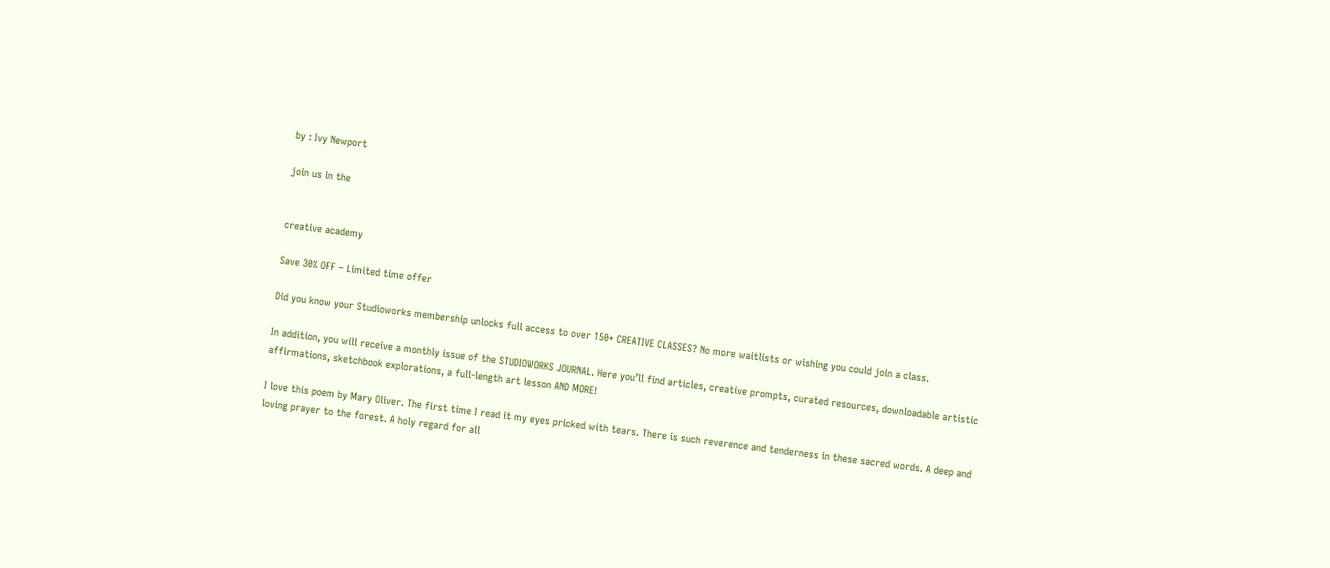by : Ivy Newport

join us in the


creative academy

Save 30% OFF – Limited time offer

Did you know your Studioworks membership unlocks full access to over 150+ CREATIVE CLASSES? No more waitlists or wishing you could join a class.

In addition, you will receive a monthly issue of the STUDIOWORKS JOURNAL. Here you’ll find articles, creative prompts, curated resources, downloadable artistic affirmations, sketchbook explorations, a full-length art lesson AND MORE!

I love this poem by Mary Oliver. The first time I read it my eyes pricked with tears. There is such reverence and tenderness in these sacred words. A deep and loving prayer to the forest. A holy regard for all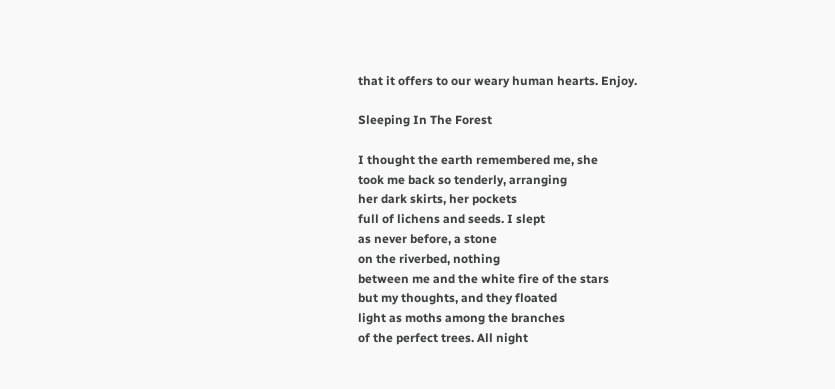that it offers to our weary human hearts. Enjoy.

Sleeping In The Forest

I thought the earth remembered me, she
took me back so tenderly, arranging
her dark skirts, her pockets
full of lichens and seeds. I slept
as never before, a stone
on the riverbed, nothing
between me and the white fire of the stars
but my thoughts, and they floated
light as moths among the branches
of the perfect trees. All night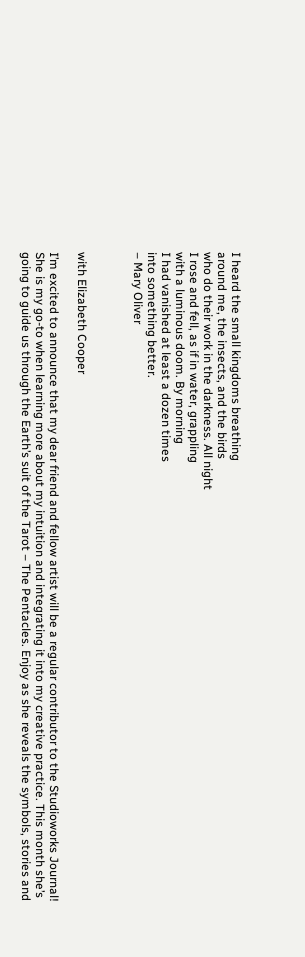I heard the small kingdoms breathing
around me, the insects, and the birds
who do their work in the darkness. All night
I rose and fell, as if in water, grappling
with a luminous doom. By morning
I had vanished at least a dozen times
into something better.
– Mary Oliver



with Elizabeth Cooper

I’m excited to announce that my dear friend and fellow artist will be a regular contributor to the Studioworks Journal! She is my go-to when learning more about my intuition and integrating it into my creative practice. This month she’s going to guide us through the Earth’s suit of the Tarot – The Pentacles. Enjoy as she reveals the symbols, stories and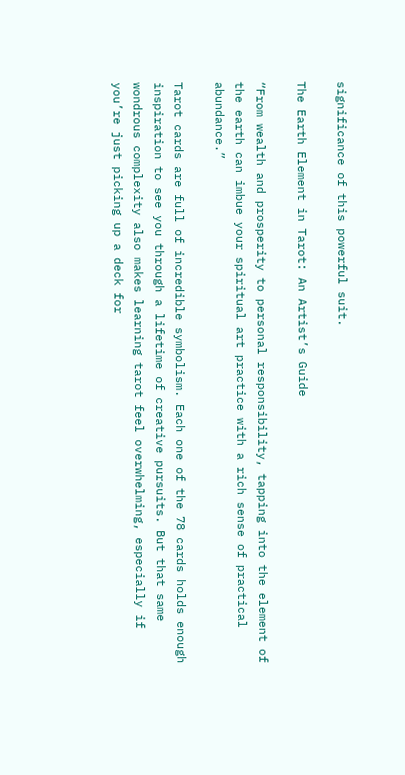significance of this powerful suit.

The Earth Element in Tarot: An Artist’s Guide

“From wealth and prosperity to personal responsibility, tapping into the element of the earth can imbue your spiritual art practice with a rich sense of practical abundance.”

Tarot cards are full of incredible symbolism. Each one of the 78 cards holds enough inspiration to see you through a lifetime of creative pursuits. But that same wondrous complexity also makes learning tarot feel overwhelming, especially if you’re just picking up a deck for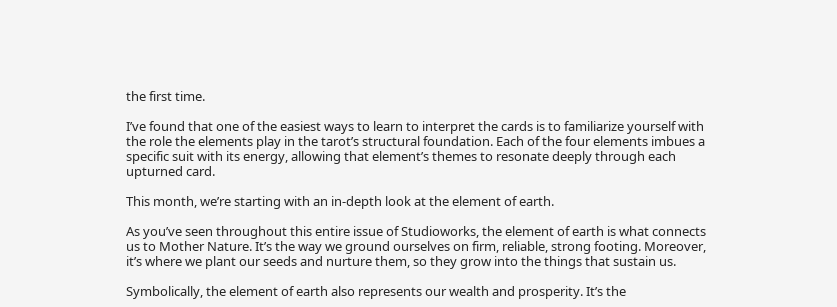the first time.

I’ve found that one of the easiest ways to learn to interpret the cards is to familiarize yourself with the role the elements play in the tarot’s structural foundation. Each of the four elements imbues a specific suit with its energy, allowing that element’s themes to resonate deeply through each upturned card.

This month, we’re starting with an in-depth look at the element of earth.

As you’ve seen throughout this entire issue of Studioworks, the element of earth is what connects us to Mother Nature. It’s the way we ground ourselves on firm, reliable, strong footing. Moreover, it’s where we plant our seeds and nurture them, so they grow into the things that sustain us.

Symbolically, the element of earth also represents our wealth and prosperity. It’s the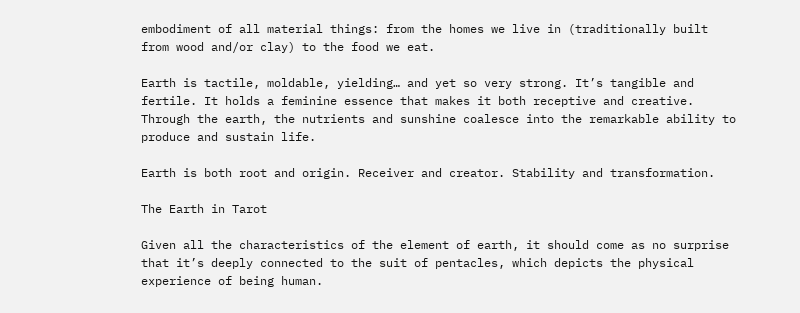embodiment of all material things: from the homes we live in (traditionally built from wood and/or clay) to the food we eat.

Earth is tactile, moldable, yielding… and yet so very strong. It’s tangible and fertile. It holds a feminine essence that makes it both receptive and creative. Through the earth, the nutrients and sunshine coalesce into the remarkable ability to produce and sustain life.

Earth is both root and origin. Receiver and creator. Stability and transformation.

The Earth in Tarot

Given all the characteristics of the element of earth, it should come as no surprise that it’s deeply connected to the suit of pentacles, which depicts the physical experience of being human.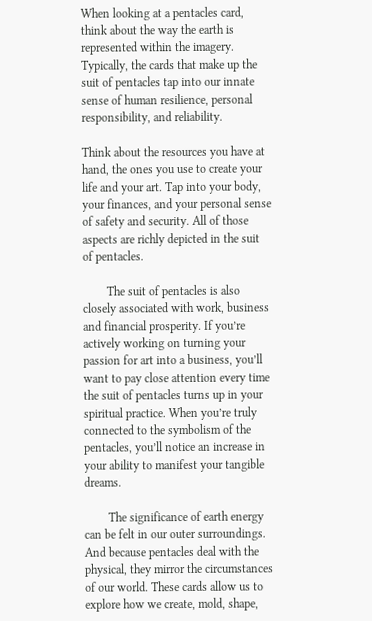When looking at a pentacles card, think about the way the earth is represented within the imagery. Typically, the cards that make up the suit of pentacles tap into our innate sense of human resilience, personal responsibility, and reliability.

Think about the resources you have at hand, the ones you use to create your life and your art. Tap into your body, your finances, and your personal sense of safety and security. All of those aspects are richly depicted in the suit of pentacles.

        The suit of pentacles is also closely associated with work, business and financial prosperity. If you’re actively working on turning your passion for art into a business, you’ll want to pay close attention every time the suit of pentacles turns up in your spiritual practice. When you’re truly connected to the symbolism of the pentacles, you’ll notice an increase in your ability to manifest your tangible dreams.

        The significance of earth energy can be felt in our outer surroundings. And because pentacles deal with the physical, they mirror the circumstances of our world. These cards allow us to explore how we create, mold, shape,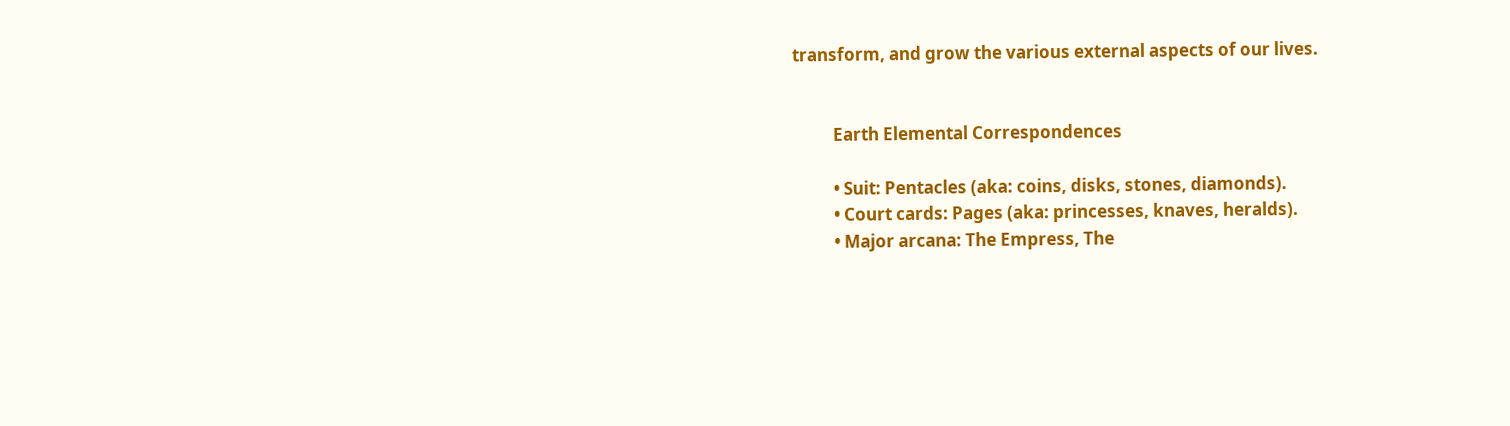transform, and grow the various external aspects of our lives.


          Earth Elemental Correspondences

          • Suit: Pentacles (aka: coins, disks, stones, diamonds).
          • Court cards: Pages (aka: princesses, knaves, heralds).
          • Major arcana: The Empress, The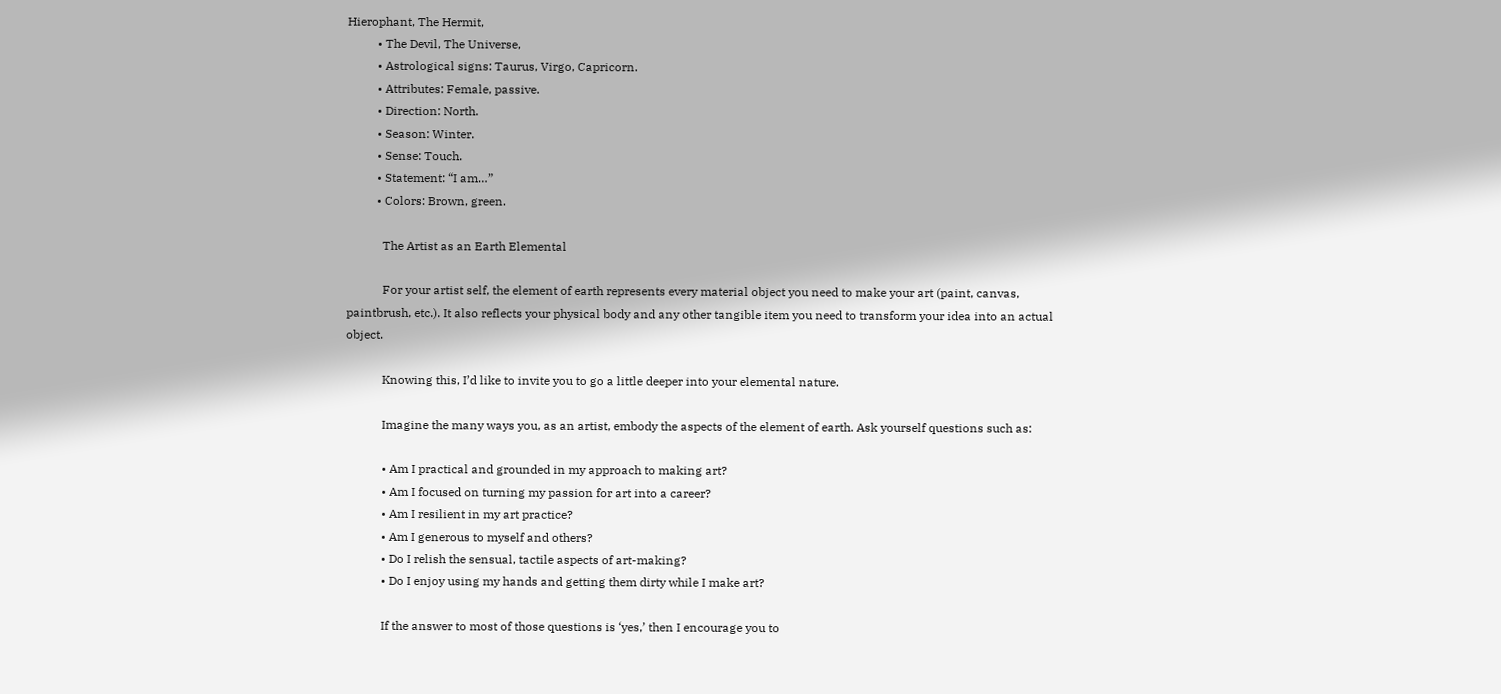Hierophant, The Hermit,
          • The Devil, The Universe,
          • Astrological signs: Taurus, Virgo, Capricorn.
          • Attributes: Female, passive.
          • Direction: North.
          • Season: Winter.
          • Sense: Touch.
          • Statement: “I am…”
          • Colors: Brown, green.

            The Artist as an Earth Elemental

            For your artist self, the element of earth represents every material object you need to make your art (paint, canvas, paintbrush, etc.). It also reflects your physical body and any other tangible item you need to transform your idea into an actual object.

            Knowing this, I’d like to invite you to go a little deeper into your elemental nature.

            Imagine the many ways you, as an artist, embody the aspects of the element of earth. Ask yourself questions such as:

            • Am I practical and grounded in my approach to making art?
            • Am I focused on turning my passion for art into a career?
            • Am I resilient in my art practice?
            • Am I generous to myself and others?
            • Do I relish the sensual, tactile aspects of art-making?
            • Do I enjoy using my hands and getting them dirty while I make art?

            If the answer to most of those questions is ‘yes,’ then I encourage you to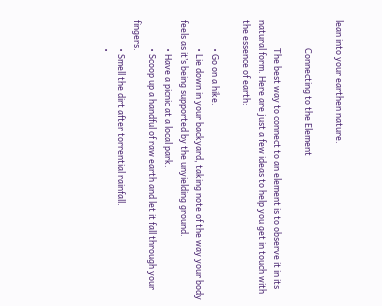lean into your earthen nature.

              Connecting to the Element

              The best way to connect to an element is to observe it in its natural form. Here are just a few ideas to help you get in touch with the essence of earth:

              • Go on a hike.
              • Lie down in your backyard, taking note of the way your body feels as it’s being supported by the unyielding ground.
              • Have a picnic at a local park.
              • Scoop up a handful of raw earth and let it fall through your fingers.
              • Smell the dirt after torrential rainfall.
              •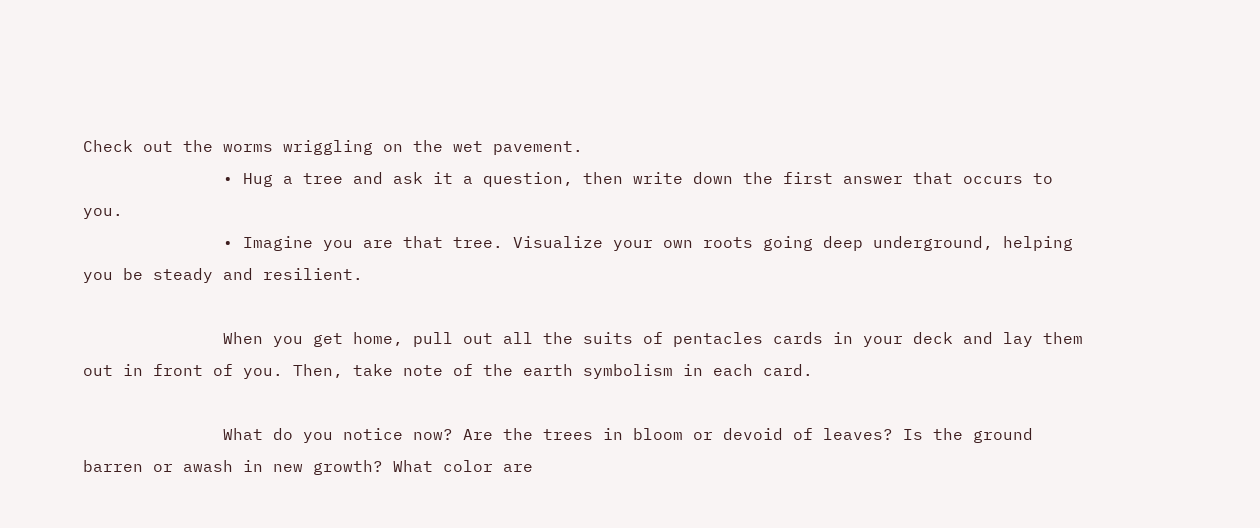Check out the worms wriggling on the wet pavement.
              • Hug a tree and ask it a question, then write down the first answer that occurs to you.
              • Imagine you are that tree. Visualize your own roots going deep underground, helping you be steady and resilient.

              When you get home, pull out all the suits of pentacles cards in your deck and lay them out in front of you. Then, take note of the earth symbolism in each card.

              What do you notice now? Are the trees in bloom or devoid of leaves? Is the ground barren or awash in new growth? What color are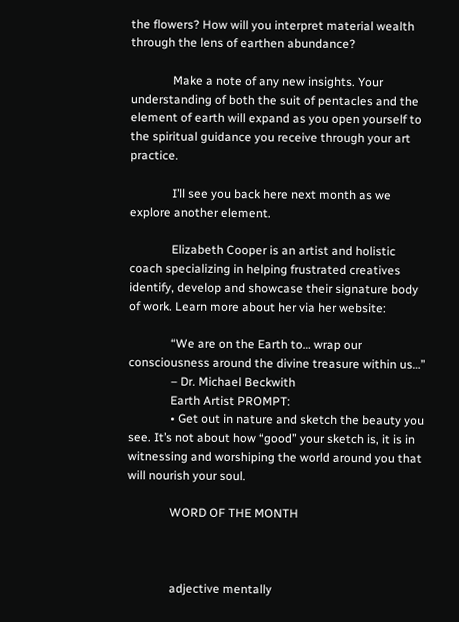the flowers? How will you interpret material wealth through the lens of earthen abundance?

              Make a note of any new insights. Your understanding of both the suit of pentacles and the element of earth will expand as you open yourself to the spiritual guidance you receive through your art practice.

              I’ll see you back here next month as we explore another element.

              Elizabeth Cooper is an artist and holistic coach specializing in helping frustrated creatives identify, develop and showcase their signature body of work. Learn more about her via her website:

              “We are on the Earth to… wrap our consciousness around the divine treasure within us…”
              – Dr. Michael Beckwith
              Earth Artist PROMPT:
              • Get out in nature and sketch the beauty you see. It’s not about how “good” your sketch is, it is in witnessing and worshiping the world around you that will nourish your soul.

              WORD OF THE MONTH



              adjective mentally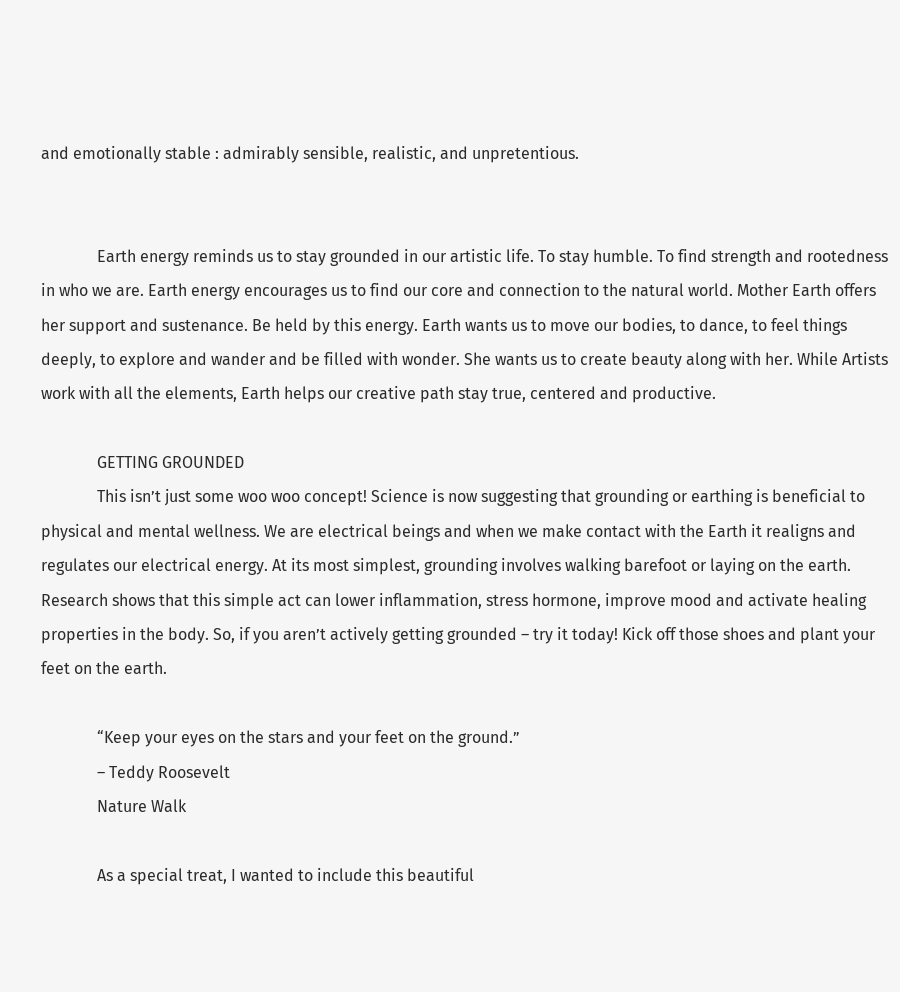and emotionally stable : admirably sensible, realistic, and unpretentious.


              Earth energy reminds us to stay grounded in our artistic life. To stay humble. To find strength and rootedness in who we are. Earth energy encourages us to find our core and connection to the natural world. Mother Earth offers her support and sustenance. Be held by this energy. Earth wants us to move our bodies, to dance, to feel things deeply, to explore and wander and be filled with wonder. She wants us to create beauty along with her. While Artists work with all the elements, Earth helps our creative path stay true, centered and productive.

              GETTING GROUNDED
              This isn’t just some woo woo concept! Science is now suggesting that grounding or earthing is beneficial to physical and mental wellness. We are electrical beings and when we make contact with the Earth it realigns and regulates our electrical energy. At its most simplest, grounding involves walking barefoot or laying on the earth. Research shows that this simple act can lower inflammation, stress hormone, improve mood and activate healing properties in the body. So, if you aren’t actively getting grounded – try it today! Kick off those shoes and plant your feet on the earth.

              “Keep your eyes on the stars and your feet on the ground.”
              – Teddy Roosevelt
              Nature Walk

              As a special treat, I wanted to include this beautiful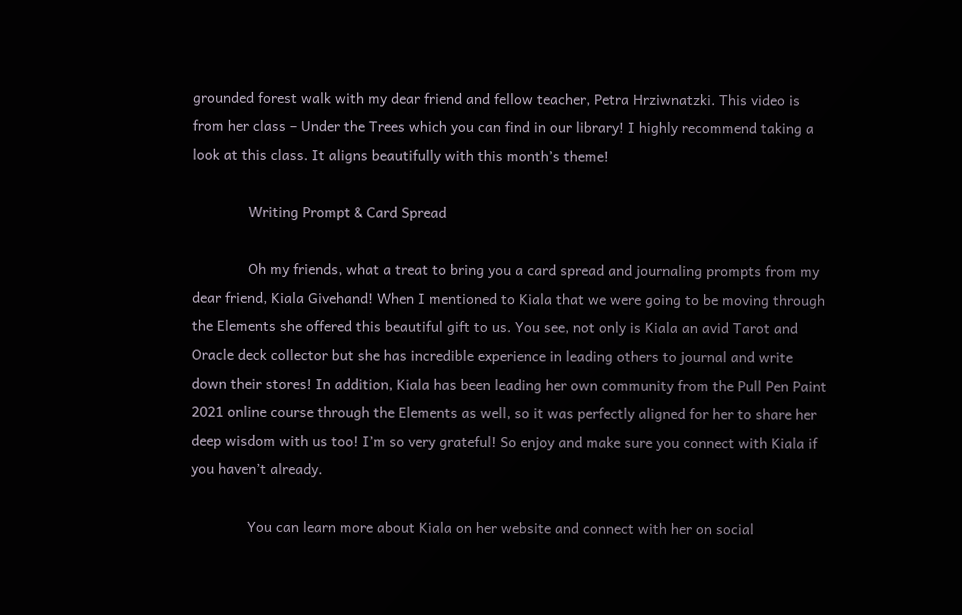grounded forest walk with my dear friend and fellow teacher, Petra Hrziwnatzki. This video is from her class – Under the Trees which you can find in our library! I highly recommend taking a look at this class. It aligns beautifully with this month’s theme!

              Writing Prompt & Card Spread

              Oh my friends, what a treat to bring you a card spread and journaling prompts from my dear friend, Kiala Givehand! When I mentioned to Kiala that we were going to be moving through the Elements she offered this beautiful gift to us. You see, not only is Kiala an avid Tarot and Oracle deck collector but she has incredible experience in leading others to journal and write down their stores! In addition, Kiala has been leading her own community from the Pull Pen Paint 2021 online course through the Elements as well, so it was perfectly aligned for her to share her deep wisdom with us too! I’m so very grateful! So enjoy and make sure you connect with Kiala if you haven’t already.

              You can learn more about Kiala on her website and connect with her on social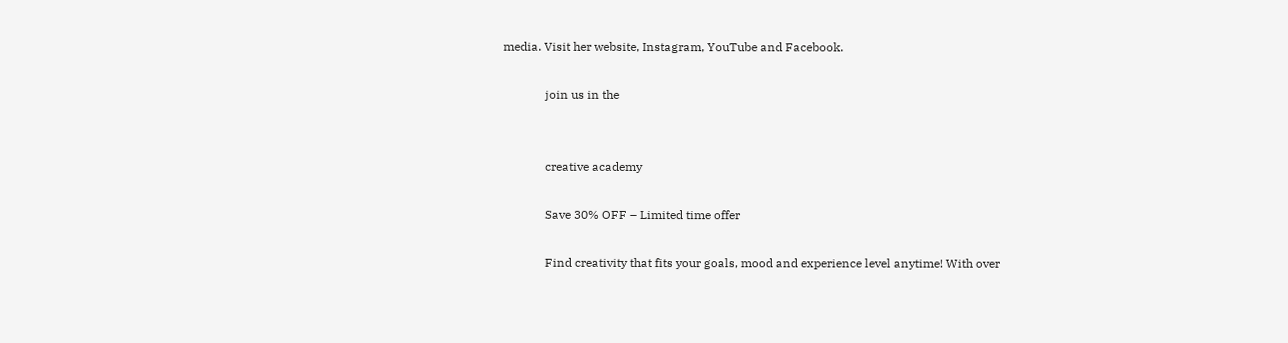media. Visit her website, Instagram, YouTube and Facebook.

              join us in the


              creative academy

              Save 30% OFF – Limited time offer

              Find creativity that fits your goals, mood and experience level anytime! With over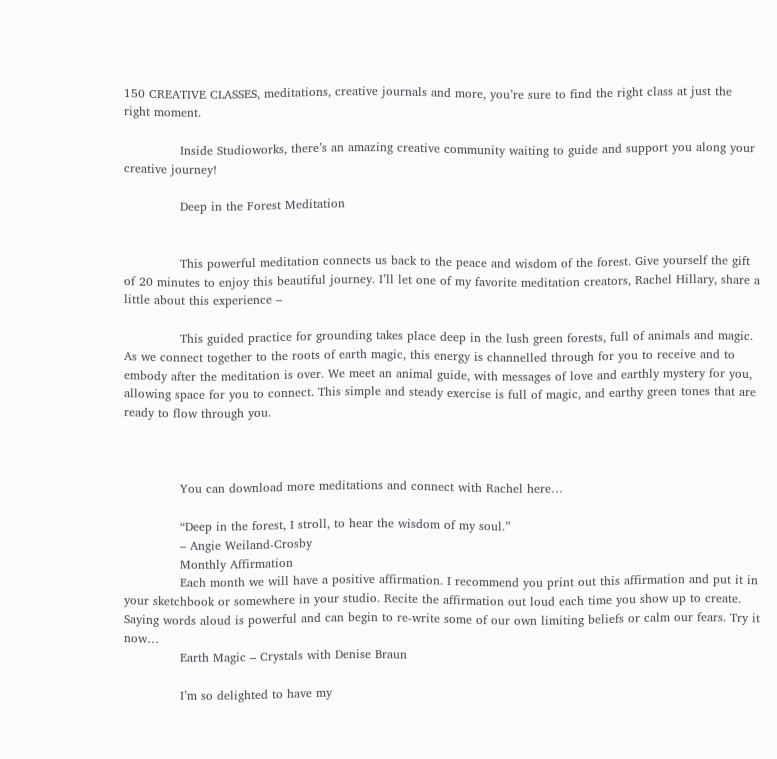150 CREATIVE CLASSES, meditations, creative journals and more, you’re sure to find the right class at just the right moment.

              Inside Studioworks, there’s an amazing creative community waiting to guide and support you along your creative journey!

              Deep in the Forest Meditation


              This powerful meditation connects us back to the peace and wisdom of the forest. Give yourself the gift of 20 minutes to enjoy this beautiful journey. I’ll let one of my favorite meditation creators, Rachel Hillary, share a little about this experience –

              This guided practice for grounding takes place deep in the lush green forests, full of animals and magic. As we connect together to the roots of earth magic, this energy is channelled through for you to receive and to embody after the meditation is over. We meet an animal guide, with messages of love and earthly mystery for you, allowing space for you to connect. This simple and steady exercise is full of magic, and earthy green tones that are ready to flow through you.



              You can download more meditations and connect with Rachel here…

              “Deep in the forest, I stroll, to hear the wisdom of my soul.”
              – Angie Weiland-Crosby
              Monthly Affirmation
              Each month we will have a positive affirmation. I recommend you print out this affirmation and put it in your sketchbook or somewhere in your studio. Recite the affirmation out loud each time you show up to create. Saying words aloud is powerful and can begin to re-write some of our own limiting beliefs or calm our fears. Try it now…
              Earth Magic – Crystals with Denise Braun

              I’m so delighted to have my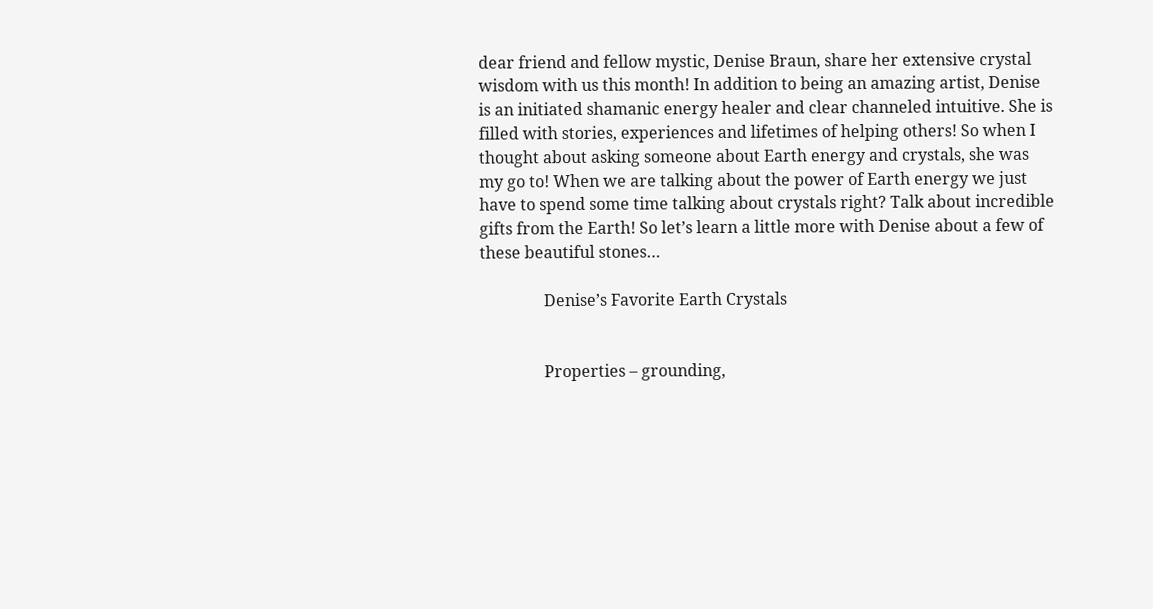dear friend and fellow mystic, Denise Braun, share her extensive crystal wisdom with us this month! In addition to being an amazing artist, Denise is an initiated shamanic energy healer and clear channeled intuitive. She is filled with stories, experiences and lifetimes of helping others! So when I thought about asking someone about Earth energy and crystals, she was my go to! When we are talking about the power of Earth energy we just have to spend some time talking about crystals right? Talk about incredible gifts from the Earth! So let’s learn a little more with Denise about a few of these beautiful stones…

                Denise’s Favorite Earth Crystals


                Properties – grounding,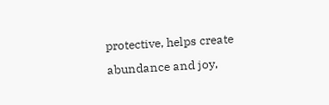protective, helps create abundance and joy,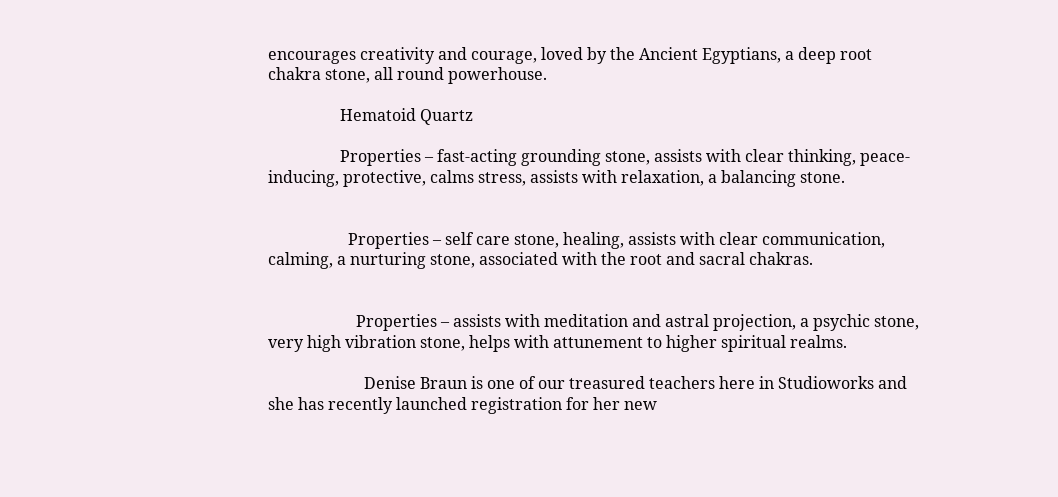encourages creativity and courage, loved by the Ancient Egyptians, a deep root chakra stone, all round powerhouse.

                  Hematoid Quartz

                  Properties – fast-acting grounding stone, assists with clear thinking, peace-inducing, protective, calms stress, assists with relaxation, a balancing stone.


                    Properties – self care stone, healing, assists with clear communication, calming, a nurturing stone, associated with the root and sacral chakras.


                      Properties – assists with meditation and astral projection, a psychic stone, very high vibration stone, helps with attunement to higher spiritual realms.

                        Denise Braun is one of our treasured teachers here in Studioworks and she has recently launched registration for her new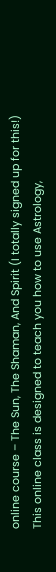online course – The Sun, The Shaman, And Spirit (I totally signed up for this!) This online class is designed to teach you how to use Astrology,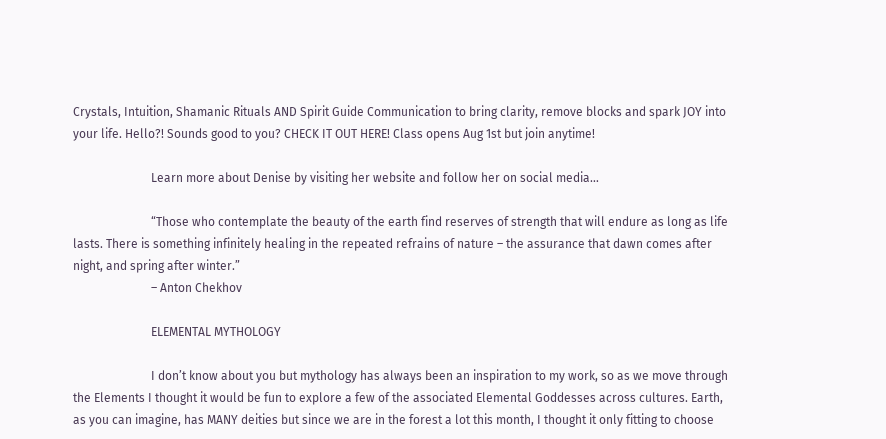Crystals, Intuition, Shamanic Rituals AND Spirit Guide Communication to bring clarity, remove blocks and spark JOY into your life. Hello?! Sounds good to you? CHECK IT OUT HERE! Class opens Aug 1st but join anytime!

                          Learn more about Denise by visiting her website and follow her on social media…

                          “Those who contemplate the beauty of the earth find reserves of strength that will endure as long as life lasts. There is something infinitely healing in the repeated refrains of nature – the assurance that dawn comes after night, and spring after winter.”
                          – Anton Chekhov

                          ELEMENTAL MYTHOLOGY

                          I don’t know about you but mythology has always been an inspiration to my work, so as we move through the Elements I thought it would be fun to explore a few of the associated Elemental Goddesses across cultures. Earth, as you can imagine, has MANY deities but since we are in the forest a lot this month, I thought it only fitting to choose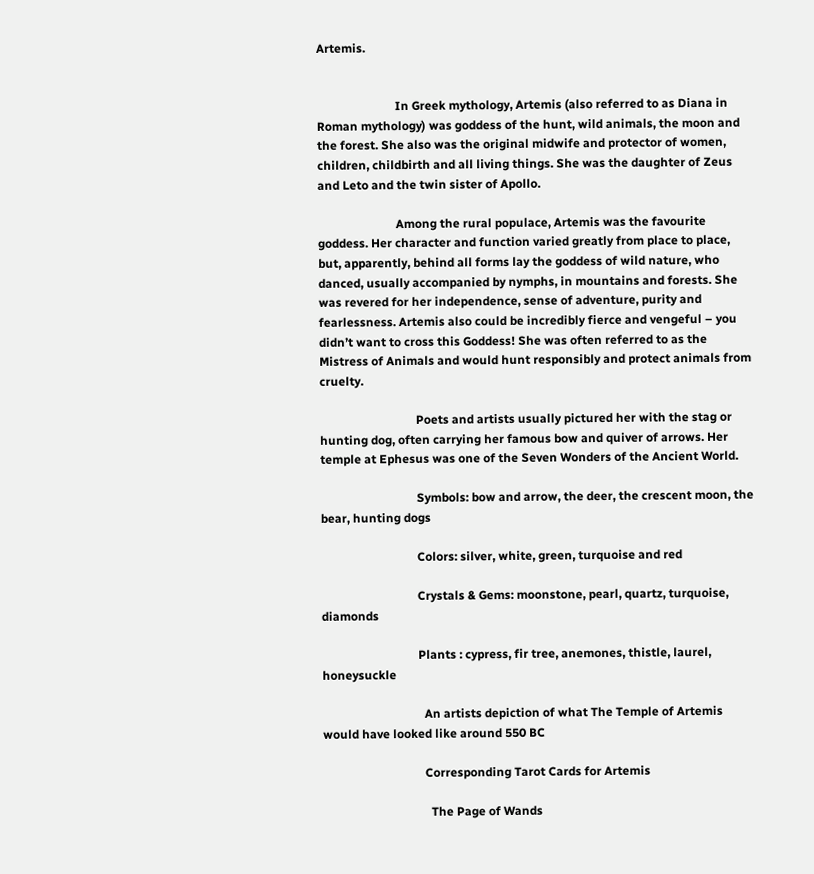Artemis.


                          In Greek mythology, Artemis (also referred to as Diana in Roman mythology) was goddess of the hunt, wild animals, the moon and the forest. She also was the original midwife and protector of women, children, childbirth and all living things. She was the daughter of Zeus and Leto and the twin sister of Apollo.

                          Among the rural populace, Artemis was the favourite goddess. Her character and function varied greatly from place to place, but, apparently, behind all forms lay the goddess of wild nature, who danced, usually accompanied by nymphs, in mountains and forests. She was revered for her independence, sense of adventure, purity and fearlessness. Artemis also could be incredibly fierce and vengeful – you didn’t want to cross this Goddess! She was often referred to as the Mistress of Animals and would hunt responsibly and protect animals from cruelty.

                                Poets and artists usually pictured her with the stag or hunting dog, often carrying her famous bow and quiver of arrows. Her temple at Ephesus was one of the Seven Wonders of the Ancient World.

                                Symbols: bow and arrow, the deer, the crescent moon, the bear, hunting dogs

                                Colors: silver, white, green, turquoise and red

                                Crystals & Gems: moonstone, pearl, quartz, turquoise, diamonds

                                Plants : cypress, fir tree, anemones, thistle, laurel, honeysuckle

                                  An artists depiction of what The Temple of Artemis would have looked like around 550 BC

                                  Corresponding Tarot Cards for Artemis

                                    The Page of Wands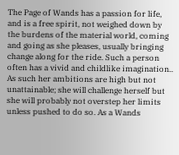The Page of Wands has a passion for life, and is a free spirit, not weighed down by the burdens of the material world, coming and going as she pleases, usually bringing change along for the ride. Such a person often has a vivid and childlike imagination.. As such her ambitions are high but not unattainable; she will challenge herself but she will probably not overstep her limits unless pushed to do so. As a Wands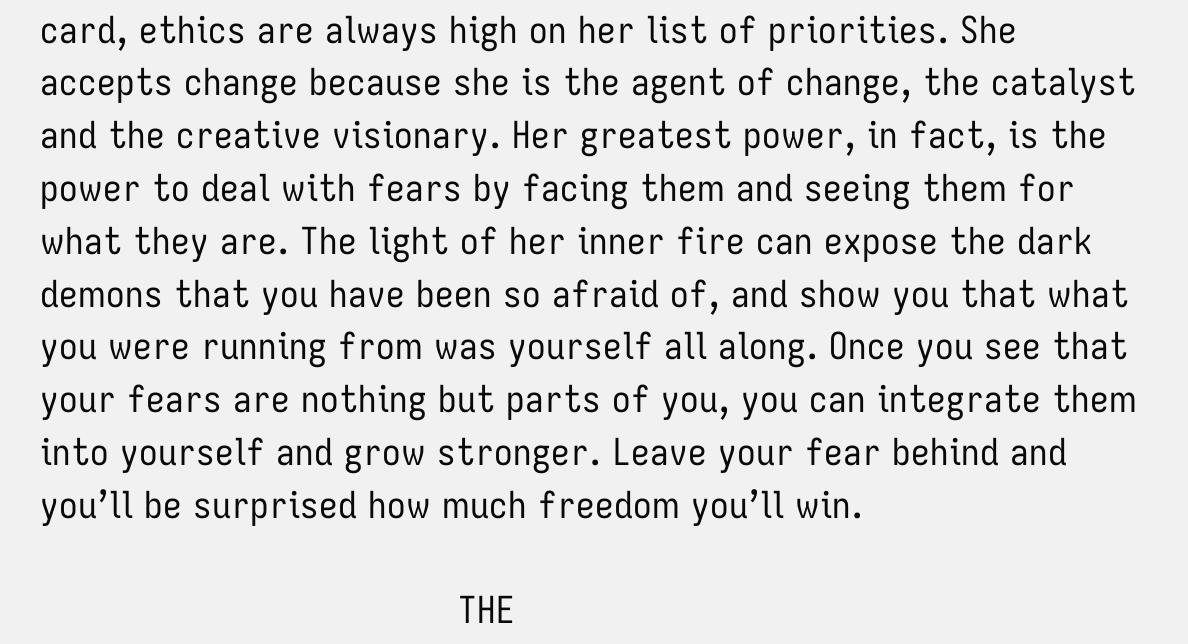card, ethics are always high on her list of priorities. She accepts change because she is the agent of change, the catalyst and the creative visionary. Her greatest power, in fact, is the power to deal with fears by facing them and seeing them for what they are. The light of her inner fire can expose the dark demons that you have been so afraid of, and show you that what you were running from was yourself all along. Once you see that your fears are nothing but parts of you, you can integrate them into yourself and grow stronger. Leave your fear behind and you’ll be surprised how much freedom you’ll win.

                                      THE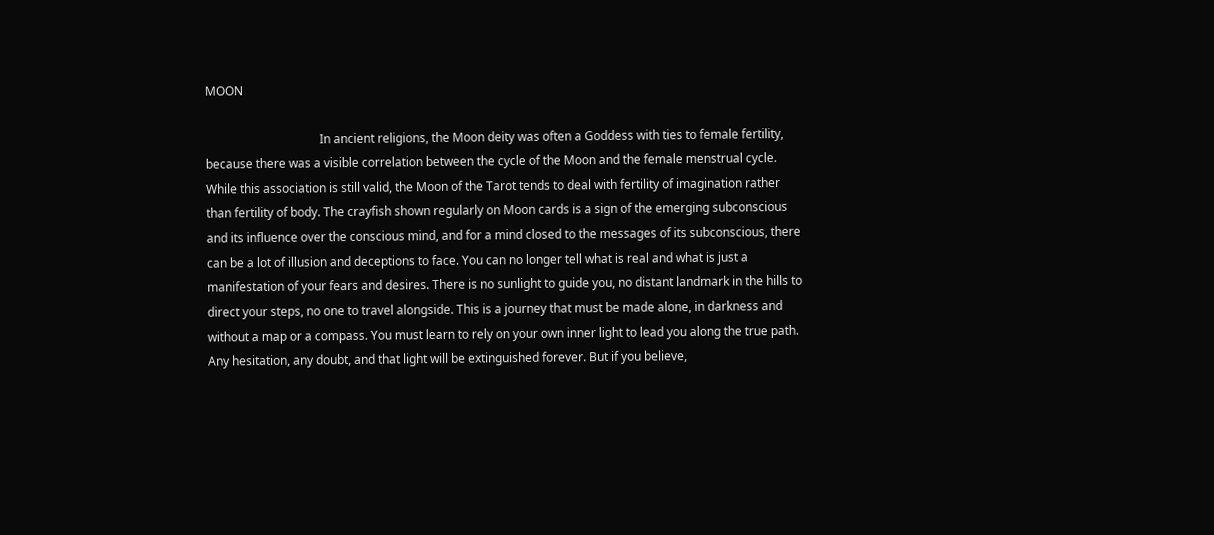MOON

                                      In ancient religions, the Moon deity was often a Goddess with ties to female fertility, because there was a visible correlation between the cycle of the Moon and the female menstrual cycle. While this association is still valid, the Moon of the Tarot tends to deal with fertility of imagination rather than fertility of body. The crayfish shown regularly on Moon cards is a sign of the emerging subconscious and its influence over the conscious mind, and for a mind closed to the messages of its subconscious, there can be a lot of illusion and deceptions to face. You can no longer tell what is real and what is just a manifestation of your fears and desires. There is no sunlight to guide you, no distant landmark in the hills to direct your steps, no one to travel alongside. This is a journey that must be made alone, in darkness and without a map or a compass. You must learn to rely on your own inner light to lead you along the true path. Any hesitation, any doubt, and that light will be extinguished forever. But if you believe,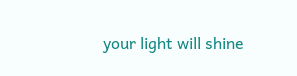your light will shine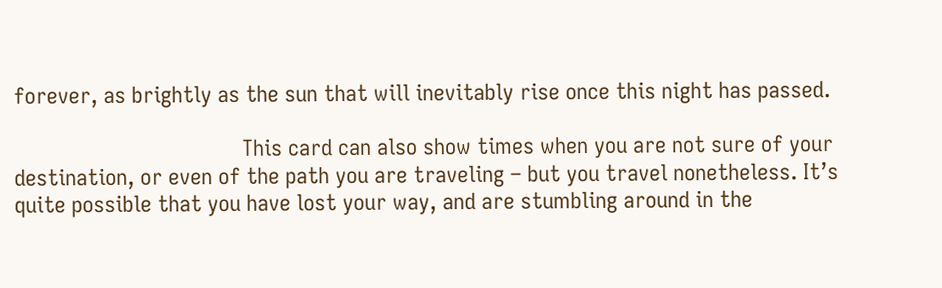forever, as brightly as the sun that will inevitably rise once this night has passed.

                                      This card can also show times when you are not sure of your destination, or even of the path you are traveling – but you travel nonetheless. It’s quite possible that you have lost your way, and are stumbling around in the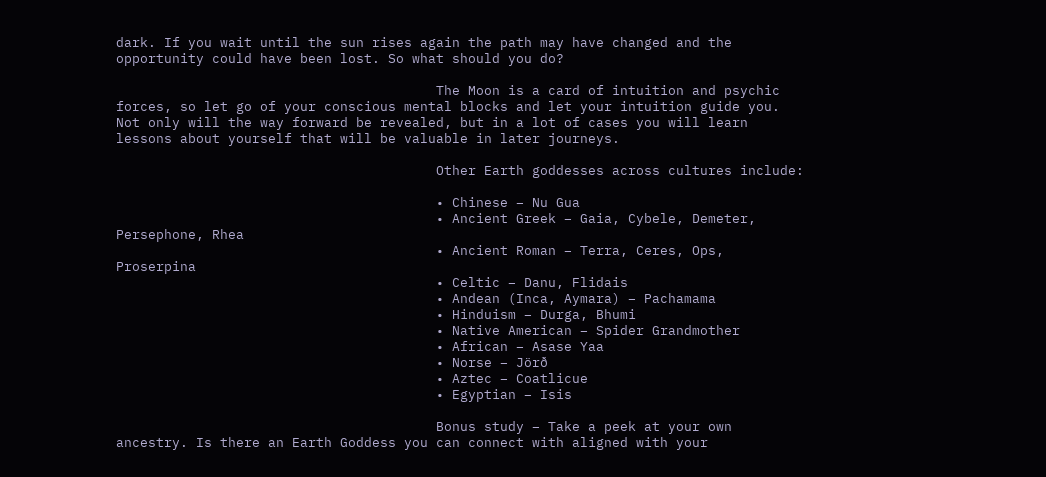dark. If you wait until the sun rises again the path may have changed and the opportunity could have been lost. So what should you do?

                                        The Moon is a card of intuition and psychic forces, so let go of your conscious mental blocks and let your intuition guide you. Not only will the way forward be revealed, but in a lot of cases you will learn lessons about yourself that will be valuable in later journeys.

                                        Other Earth goddesses across cultures include:

                                        • Chinese – Nu Gua
                                        • Ancient Greek – Gaia, Cybele, Demeter, Persephone, Rhea
                                        • Ancient Roman – Terra, Ceres, Ops, Proserpina
                                        • Celtic – Danu, Flidais
                                        • Andean (Inca, Aymara) – Pachamama
                                        • Hinduism – Durga, Bhumi
                                        • Native American – Spider Grandmother
                                        • African – Asase Yaa
                                        • Norse – Jörð
                                        • Aztec – Coatlicue
                                        • Egyptian – Isis

                                        Bonus study – Take a peek at your own ancestry. Is there an Earth Goddess you can connect with aligned with your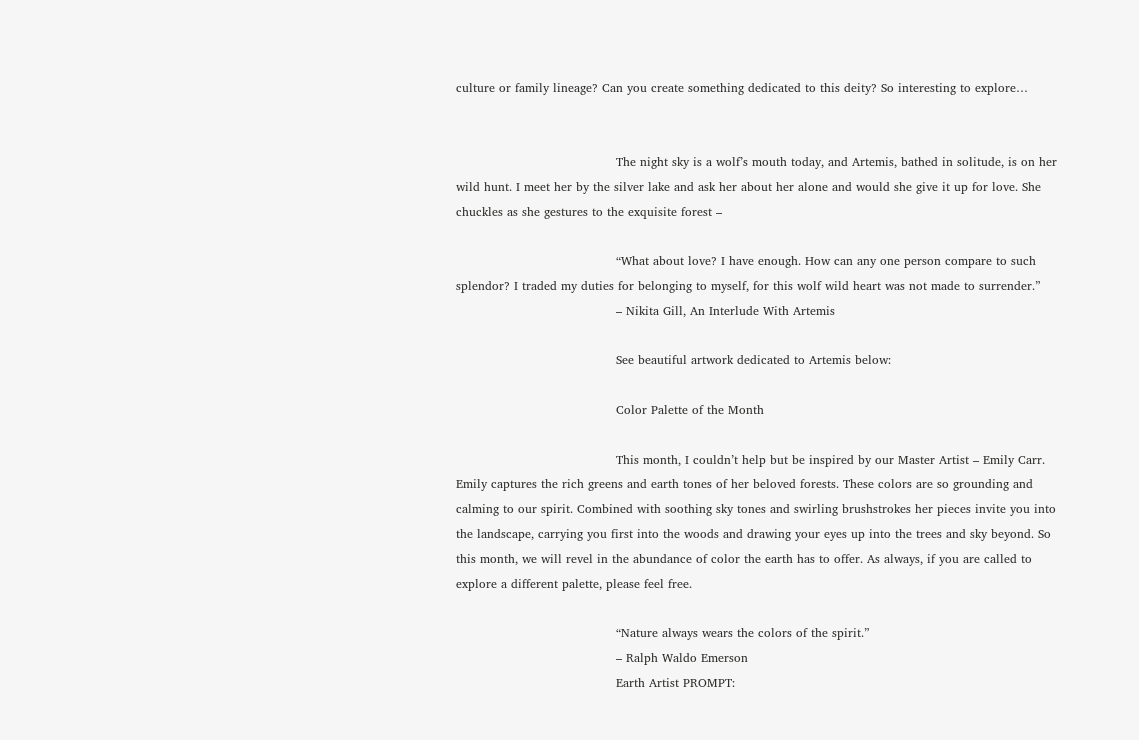culture or family lineage? Can you create something dedicated to this deity? So interesting to explore…


                                        The night sky is a wolf’s mouth today, and Artemis, bathed in solitude, is on her wild hunt. I meet her by the silver lake and ask her about her alone and would she give it up for love. She chuckles as she gestures to the exquisite forest –

                                        “What about love? I have enough. How can any one person compare to such splendor? I traded my duties for belonging to myself, for this wolf wild heart was not made to surrender.”
                                        – Nikita Gill, An Interlude With Artemis

                                        See beautiful artwork dedicated to Artemis below:

                                        Color Palette of the Month

                                        This month, I couldn’t help but be inspired by our Master Artist – Emily Carr. Emily captures the rich greens and earth tones of her beloved forests. These colors are so grounding and calming to our spirit. Combined with soothing sky tones and swirling brushstrokes her pieces invite you into the landscape, carrying you first into the woods and drawing your eyes up into the trees and sky beyond. So this month, we will revel in the abundance of color the earth has to offer. As always, if you are called to explore a different palette, please feel free.

                                        “Nature always wears the colors of the spirit.”
                                        – Ralph Waldo Emerson
                                        Earth Artist PROMPT: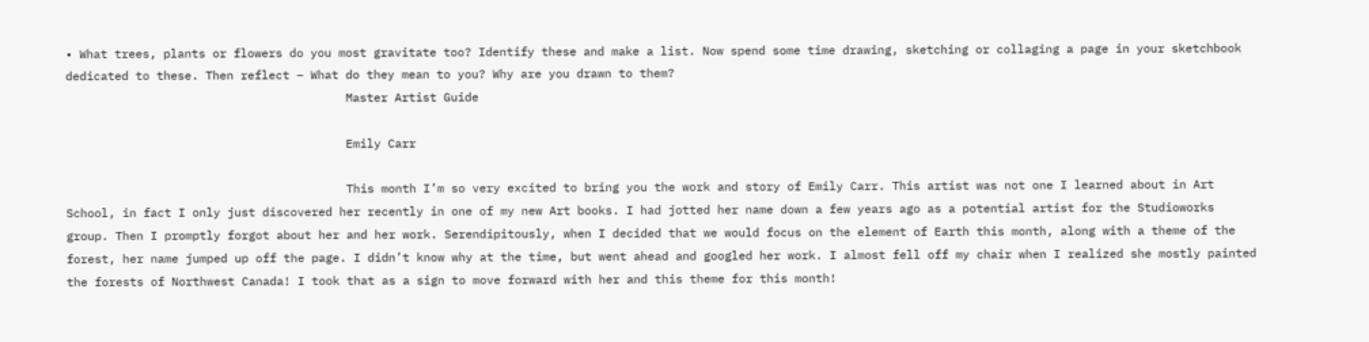• What trees, plants or flowers do you most gravitate too? Identify these and make a list. Now spend some time drawing, sketching or collaging a page in your sketchbook dedicated to these. Then reflect – What do they mean to you? Why are you drawn to them?
                                        Master Artist Guide

                                        Emily Carr

                                        This month I’m so very excited to bring you the work and story of Emily Carr. This artist was not one I learned about in Art School, in fact I only just discovered her recently in one of my new Art books. I had jotted her name down a few years ago as a potential artist for the Studioworks group. Then I promptly forgot about her and her work. Serendipitously, when I decided that we would focus on the element of Earth this month, along with a theme of the forest, her name jumped up off the page. I didn’t know why at the time, but went ahead and googled her work. I almost fell off my chair when I realized she mostly painted the forests of Northwest Canada! I took that as a sign to move forward with her and this theme for this month!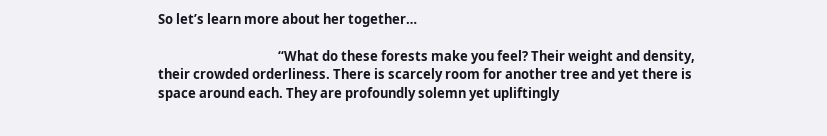So let’s learn more about her together…

                                        “What do these forests make you feel? Their weight and density, their crowded orderliness. There is scarcely room for another tree and yet there is space around each. They are profoundly solemn yet upliftingly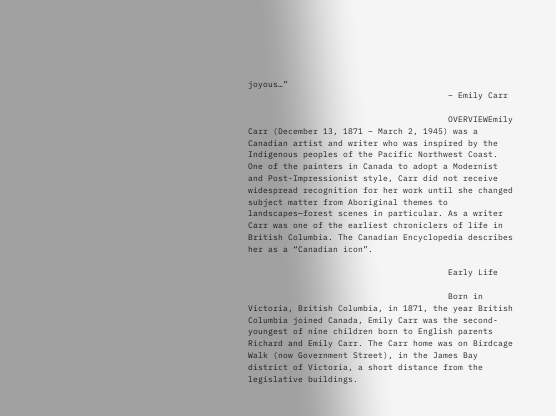joyous…”
                                        – Emily Carr

                                        OVERVIEWEmily Carr (December 13, 1871 – March 2, 1945) was a Canadian artist and writer who was inspired by the Indigenous peoples of the Pacific Northwest Coast. One of the painters in Canada to adopt a Modernist and Post-Impressionist style, Carr did not receive widespread recognition for her work until she changed subject matter from Aboriginal themes to landscapes—forest scenes in particular. As a writer Carr was one of the earliest chroniclers of life in British Columbia. The Canadian Encyclopedia describes her as a “Canadian icon”.

                                        Early Life

                                        Born in Victoria, British Columbia, in 1871, the year British Columbia joined Canada, Emily Carr was the second-youngest of nine children born to English parents Richard and Emily Carr. The Carr home was on Birdcage Walk (now Government Street), in the James Bay district of Victoria, a short distance from the legislative buildings.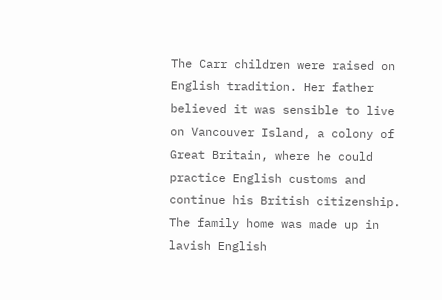The Carr children were raised on English tradition. Her father believed it was sensible to live on Vancouver Island, a colony of Great Britain, where he could practice English customs and continue his British citizenship. The family home was made up in lavish English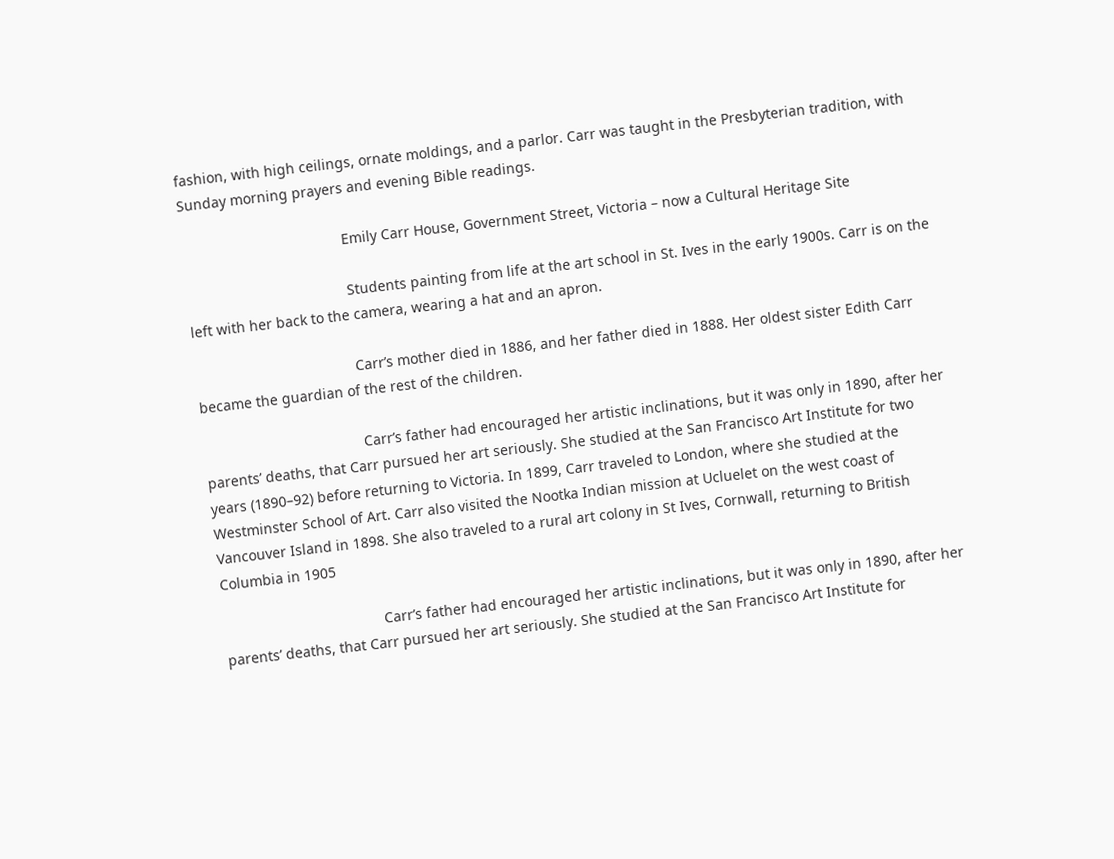fashion, with high ceilings, ornate moldings, and a parlor. Carr was taught in the Presbyterian tradition, with Sunday morning prayers and evening Bible readings.

                                        Emily Carr House, Government Street, Victoria – now a Cultural Heritage Site

                                        Students painting from life at the art school in St. Ives in the early 1900s. Carr is on the left with her back to the camera, wearing a hat and an apron.

                                        Carr’s mother died in 1886, and her father died in 1888. Her oldest sister Edith Carr became the guardian of the rest of the children.

                                        Carr’s father had encouraged her artistic inclinations, but it was only in 1890, after her parents’ deaths, that Carr pursued her art seriously. She studied at the San Francisco Art Institute for two years (1890–92) before returning to Victoria. In 1899, Carr traveled to London, where she studied at the Westminster School of Art. Carr also visited the Nootka Indian mission at Ucluelet on the west coast of Vancouver Island in 1898. She also traveled to a rural art colony in St Ives, Cornwall, returning to British Columbia in 1905

                                        Carr’s father had encouraged her artistic inclinations, but it was only in 1890, after her parents’ deaths, that Carr pursued her art seriously. She studied at the San Francisco Art Institute for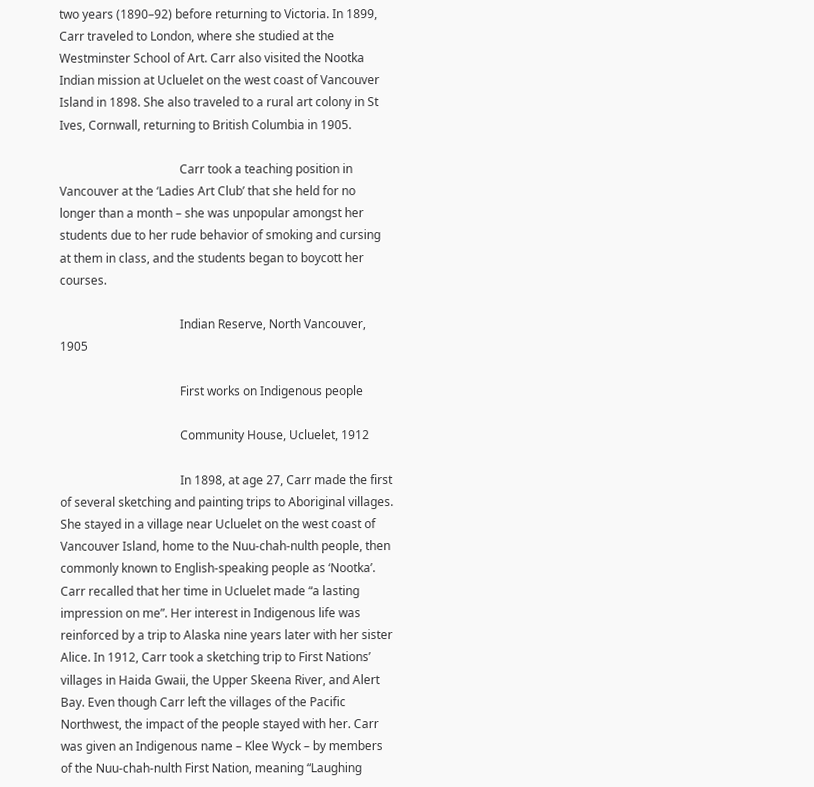two years (1890–92) before returning to Victoria. In 1899, Carr traveled to London, where she studied at the Westminster School of Art. Carr also visited the Nootka Indian mission at Ucluelet on the west coast of Vancouver Island in 1898. She also traveled to a rural art colony in St Ives, Cornwall, returning to British Columbia in 1905.

                                        Carr took a teaching position in Vancouver at the ‘Ladies Art Club’ that she held for no longer than a month – she was unpopular amongst her students due to her rude behavior of smoking and cursing at them in class, and the students began to boycott her courses.

                                        Indian Reserve, North Vancouver, 1905

                                        First works on Indigenous people

                                        Community House, Ucluelet, 1912

                                        In 1898, at age 27, Carr made the first of several sketching and painting trips to Aboriginal villages. She stayed in a village near Ucluelet on the west coast of Vancouver Island, home to the Nuu-chah-nulth people, then commonly known to English-speaking people as ‘Nootka’. Carr recalled that her time in Ucluelet made “a lasting impression on me”. Her interest in Indigenous life was reinforced by a trip to Alaska nine years later with her sister Alice. In 1912, Carr took a sketching trip to First Nations’ villages in Haida Gwaii, the Upper Skeena River, and Alert Bay. Even though Carr left the villages of the Pacific Northwest, the impact of the people stayed with her. Carr was given an Indigenous name – Klee Wyck – by members of the Nuu-chah-nulth First Nation, meaning “Laughing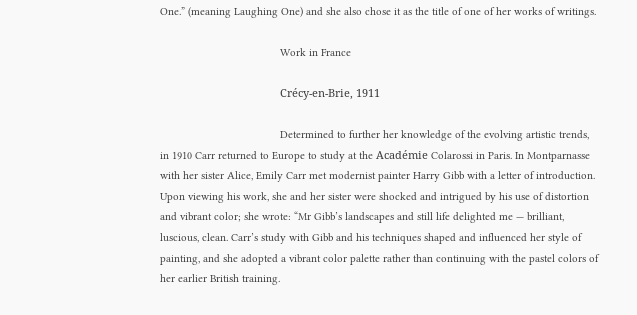One.” (meaning Laughing One) and she also chose it as the title of one of her works of writings.

                                        Work in France

                                        Crécy-en-Brie, 1911

                                        Determined to further her knowledge of the evolving artistic trends, in 1910 Carr returned to Europe to study at the Académie Colarossi in Paris. In Montparnasse with her sister Alice, Emily Carr met modernist painter Harry Gibb with a letter of introduction. Upon viewing his work, she and her sister were shocked and intrigued by his use of distortion and vibrant color; she wrote: “Mr Gibb’s landscapes and still life delighted me — brilliant, luscious, clean. Carr’s study with Gibb and his techniques shaped and influenced her style of painting, and she adopted a vibrant color palette rather than continuing with the pastel colors of her earlier British training.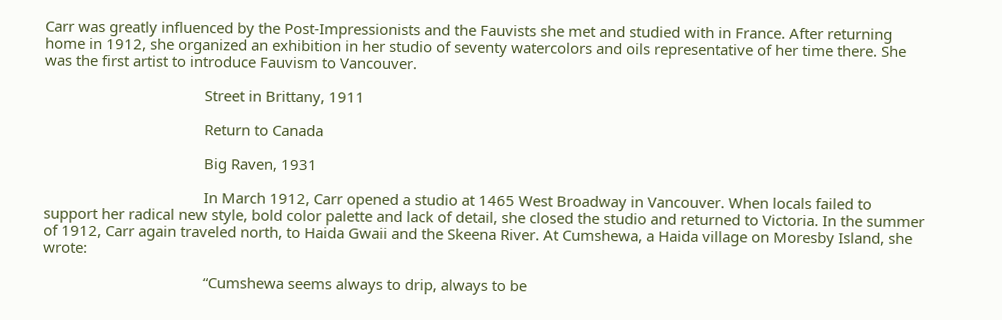Carr was greatly influenced by the Post-Impressionists and the Fauvists she met and studied with in France. After returning home in 1912, she organized an exhibition in her studio of seventy watercolors and oils representative of her time there. She was the first artist to introduce Fauvism to Vancouver.

                                        Street in Brittany, 1911

                                        Return to Canada

                                        Big Raven, 1931

                                        In March 1912, Carr opened a studio at 1465 West Broadway in Vancouver. When locals failed to support her radical new style, bold color palette and lack of detail, she closed the studio and returned to Victoria. In the summer of 1912, Carr again traveled north, to Haida Gwaii and the Skeena River. At Cumshewa, a Haida village on Moresby Island, she wrote:

                                        “Cumshewa seems always to drip, always to be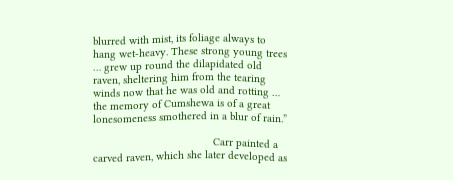blurred with mist, its foliage always to hang wet-heavy. These strong young trees … grew up round the dilapidated old raven, sheltering him from the tearing winds now that he was old and rotting … the memory of Cumshewa is of a great lonesomeness smothered in a blur of rain.”

                                        Carr painted a carved raven, which she later developed as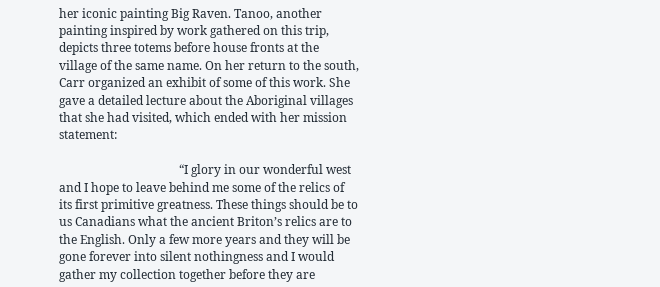her iconic painting Big Raven. Tanoo, another painting inspired by work gathered on this trip, depicts three totems before house fronts at the village of the same name. On her return to the south, Carr organized an exhibit of some of this work. She gave a detailed lecture about the Aboriginal villages that she had visited, which ended with her mission statement:

                                        “I glory in our wonderful west and I hope to leave behind me some of the relics of its first primitive greatness. These things should be to us Canadians what the ancient Briton’s relics are to the English. Only a few more years and they will be gone forever into silent nothingness and I would gather my collection together before they are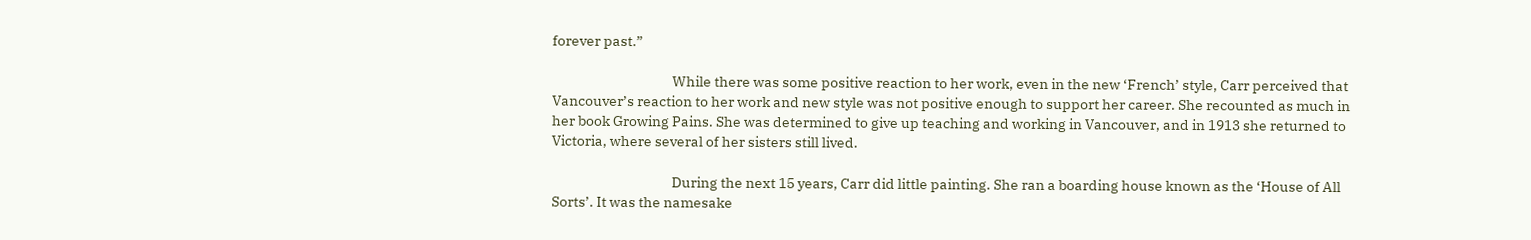forever past.”

                                        While there was some positive reaction to her work, even in the new ‘French’ style, Carr perceived that Vancouver’s reaction to her work and new style was not positive enough to support her career. She recounted as much in her book Growing Pains. She was determined to give up teaching and working in Vancouver, and in 1913 she returned to Victoria, where several of her sisters still lived.

                                        During the next 15 years, Carr did little painting. She ran a boarding house known as the ‘House of All Sorts’. It was the namesake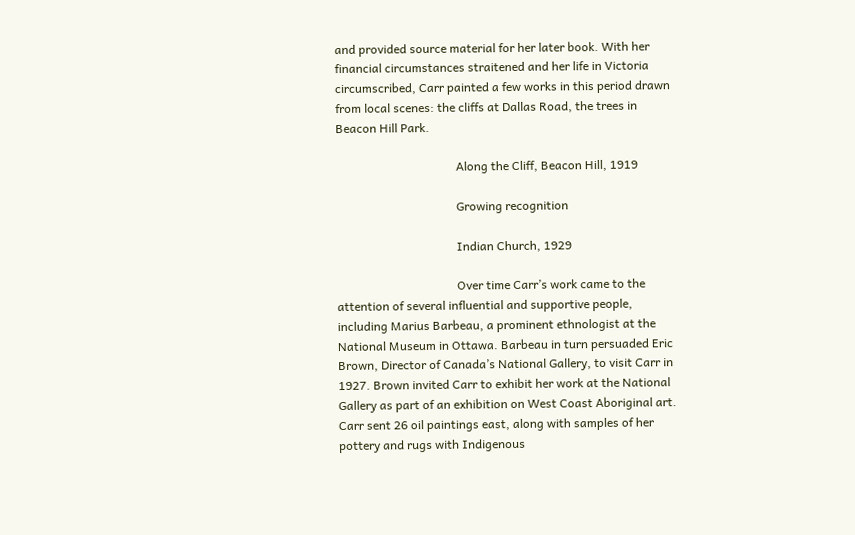and provided source material for her later book. With her financial circumstances straitened and her life in Victoria circumscribed, Carr painted a few works in this period drawn from local scenes: the cliffs at Dallas Road, the trees in Beacon Hill Park.

                                        Along the Cliff, Beacon Hill, 1919

                                        Growing recognition

                                        Indian Church, 1929

                                        Over time Carr’s work came to the attention of several influential and supportive people, including Marius Barbeau, a prominent ethnologist at the National Museum in Ottawa. Barbeau in turn persuaded Eric Brown, Director of Canada’s National Gallery, to visit Carr in 1927. Brown invited Carr to exhibit her work at the National Gallery as part of an exhibition on West Coast Aboriginal art. Carr sent 26 oil paintings east, along with samples of her pottery and rugs with Indigenous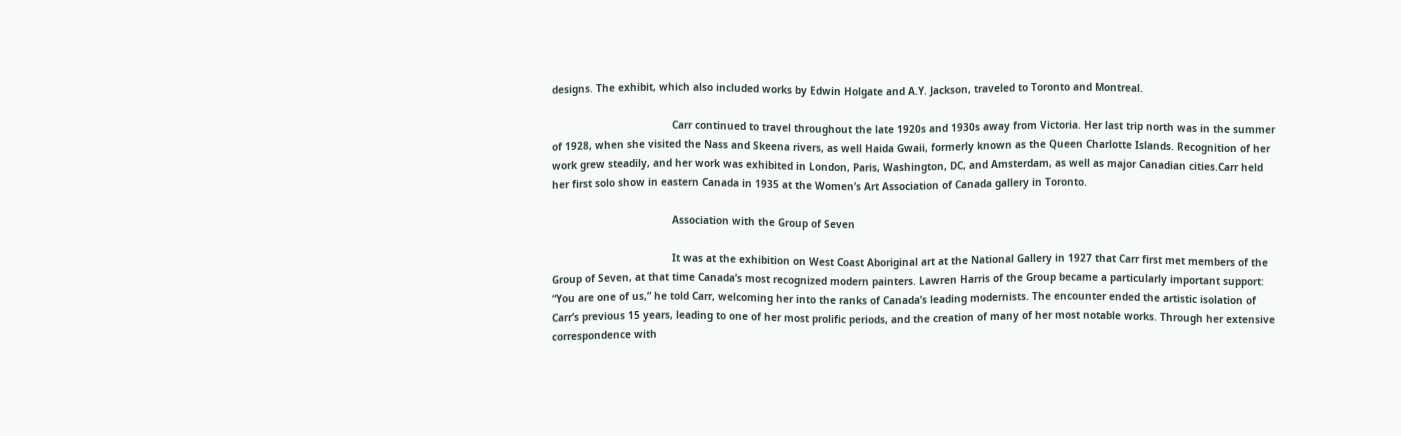designs. The exhibit, which also included works by Edwin Holgate and A.Y. Jackson, traveled to Toronto and Montreal.

                                        Carr continued to travel throughout the late 1920s and 1930s away from Victoria. Her last trip north was in the summer of 1928, when she visited the Nass and Skeena rivers, as well Haida Gwaii, formerly known as the Queen Charlotte Islands. Recognition of her work grew steadily, and her work was exhibited in London, Paris, Washington, DC, and Amsterdam, as well as major Canadian cities.Carr held her first solo show in eastern Canada in 1935 at the Women’s Art Association of Canada gallery in Toronto.

                                        Association with the Group of Seven

                                        It was at the exhibition on West Coast Aboriginal art at the National Gallery in 1927 that Carr first met members of the Group of Seven, at that time Canada’s most recognized modern painters. Lawren Harris of the Group became a particularly important support: “You are one of us,” he told Carr, welcoming her into the ranks of Canada’s leading modernists. The encounter ended the artistic isolation of Carr’s previous 15 years, leading to one of her most prolific periods, and the creation of many of her most notable works. Through her extensive correspondence with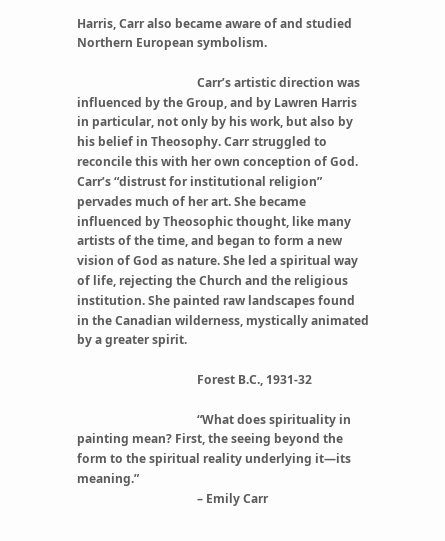Harris, Carr also became aware of and studied Northern European symbolism.

                                        Carr’s artistic direction was influenced by the Group, and by Lawren Harris in particular, not only by his work, but also by his belief in Theosophy. Carr struggled to reconcile this with her own conception of God. Carr’s “distrust for institutional religion” pervades much of her art. She became influenced by Theosophic thought, like many artists of the time, and began to form a new vision of God as nature. She led a spiritual way of life, rejecting the Church and the religious institution. She painted raw landscapes found in the Canadian wilderness, mystically animated by a greater spirit.

                                        Forest B.C., 1931-32

                                        “What does spirituality in painting mean? First, the seeing beyond the form to the spiritual reality underlying it—its meaning.”
                                        – Emily Carr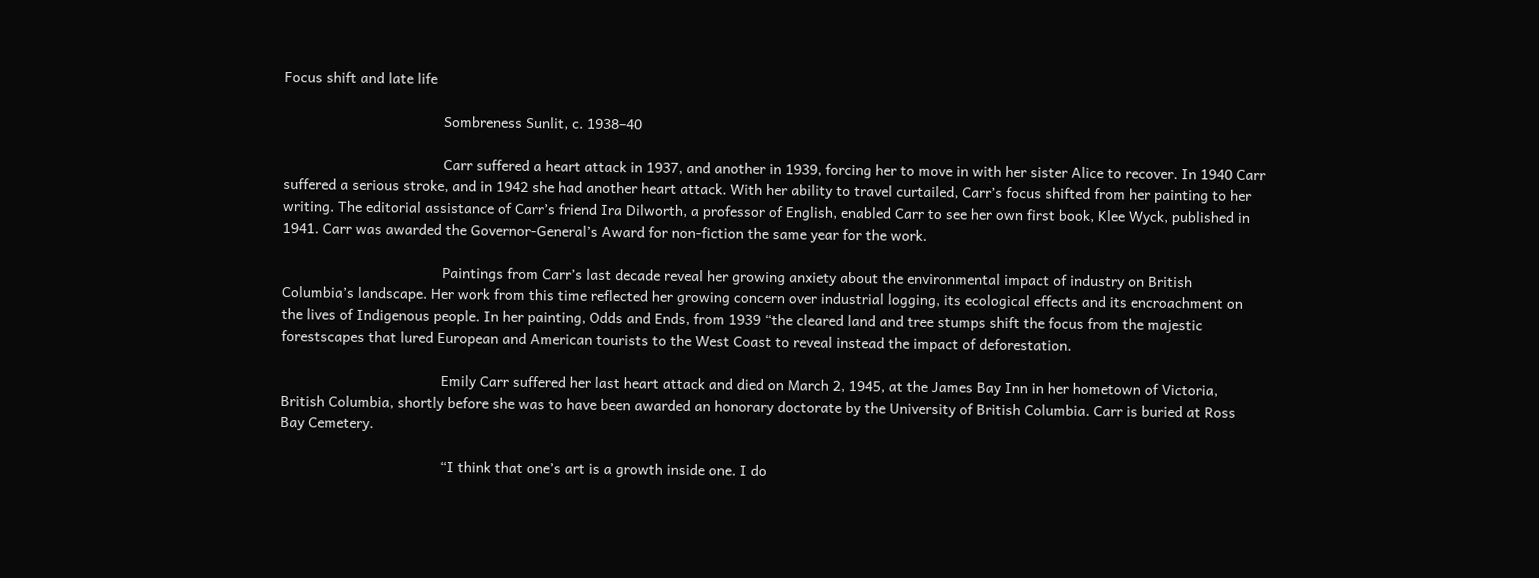Focus shift and late life

                                        Sombreness Sunlit, c. 1938–40

                                        Carr suffered a heart attack in 1937, and another in 1939, forcing her to move in with her sister Alice to recover. In 1940 Carr suffered a serious stroke, and in 1942 she had another heart attack. With her ability to travel curtailed, Carr’s focus shifted from her painting to her writing. The editorial assistance of Carr’s friend Ira Dilworth, a professor of English, enabled Carr to see her own first book, Klee Wyck, published in 1941. Carr was awarded the Governor-General’s Award for non-fiction the same year for the work.

                                        Paintings from Carr’s last decade reveal her growing anxiety about the environmental impact of industry on British Columbia’s landscape. Her work from this time reflected her growing concern over industrial logging, its ecological effects and its encroachment on the lives of Indigenous people. In her painting, Odds and Ends, from 1939 “the cleared land and tree stumps shift the focus from the majestic forestscapes that lured European and American tourists to the West Coast to reveal instead the impact of deforestation.

                                        Emily Carr suffered her last heart attack and died on March 2, 1945, at the James Bay Inn in her hometown of Victoria, British Columbia, shortly before she was to have been awarded an honorary doctorate by the University of British Columbia. Carr is buried at Ross Bay Cemetery.

                                        “I think that one’s art is a growth inside one. I do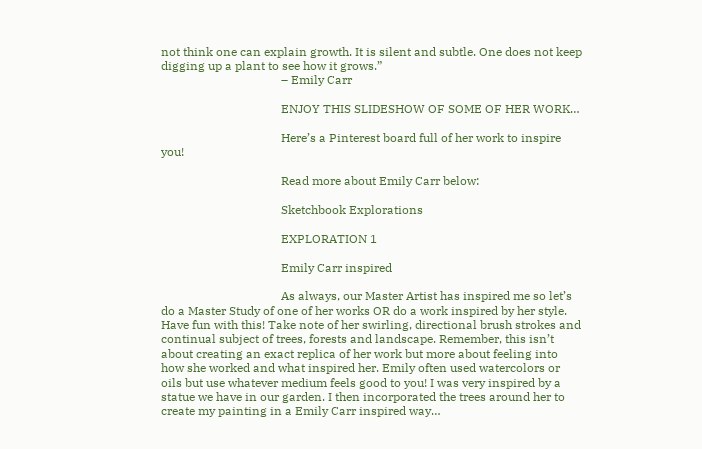not think one can explain growth. It is silent and subtle. One does not keep digging up a plant to see how it grows.”
                                        – Emily Carr

                                        ENJOY THIS SLIDESHOW OF SOME OF HER WORK…

                                        Here’s a Pinterest board full of her work to inspire you!

                                        Read more about Emily Carr below:

                                        Sketchbook Explorations

                                        EXPLORATION 1

                                        Emily Carr inspired

                                        As always, our Master Artist has inspired me so let’s do a Master Study of one of her works OR do a work inspired by her style. Have fun with this! Take note of her swirling, directional brush strokes and continual subject of trees, forests and landscape. Remember, this isn’t about creating an exact replica of her work but more about feeling into how she worked and what inspired her. Emily often used watercolors or oils but use whatever medium feels good to you! I was very inspired by a statue we have in our garden. I then incorporated the trees around her to create my painting in a Emily Carr inspired way…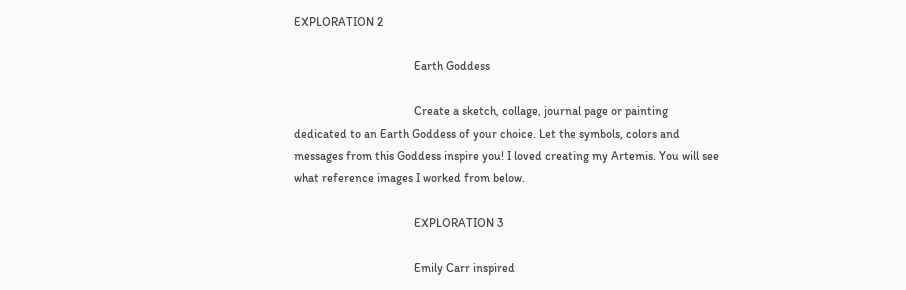EXPLORATION 2

                                        Earth Goddess

                                        Create a sketch, collage, journal page or painting dedicated to an Earth Goddess of your choice. Let the symbols, colors and messages from this Goddess inspire you! I loved creating my Artemis. You will see what reference images I worked from below.

                                        EXPLORATION 3

                                        Emily Carr inspired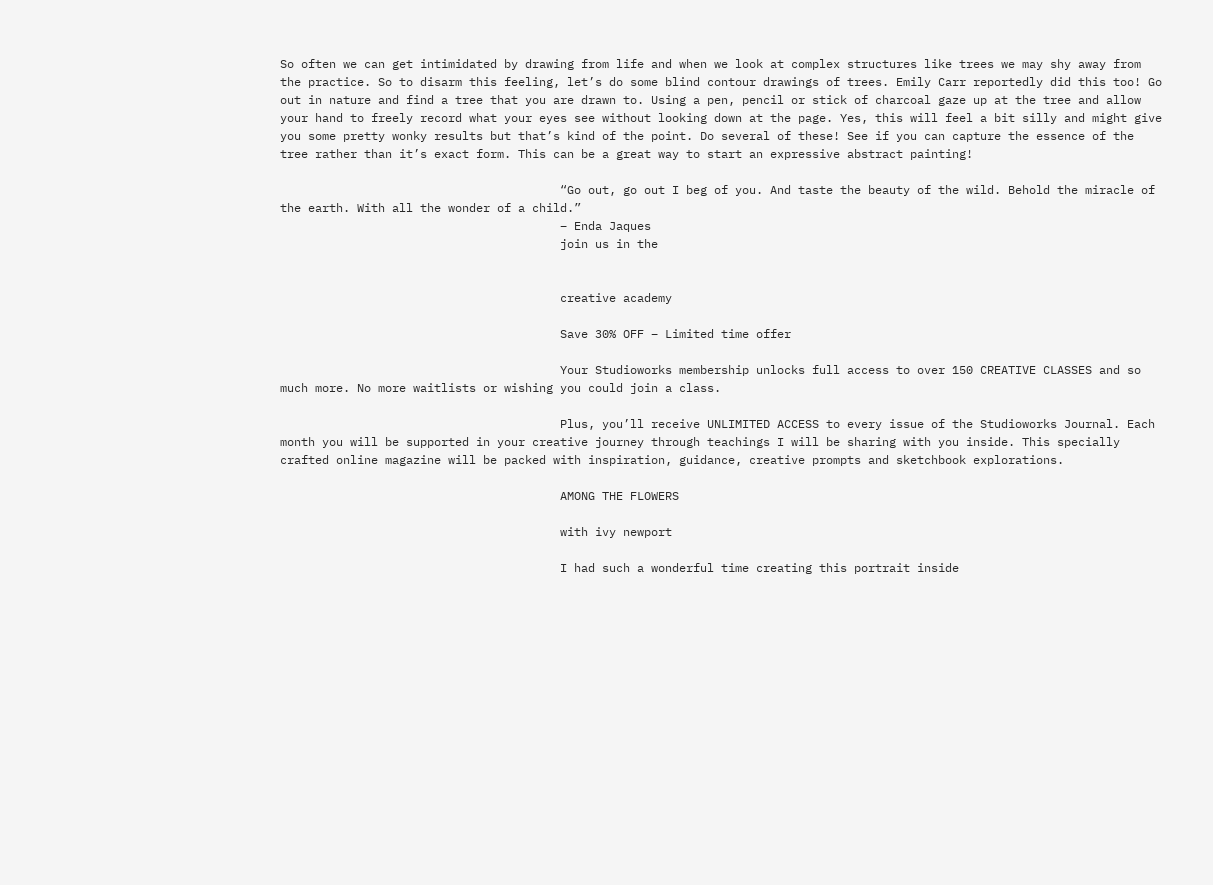So often we can get intimidated by drawing from life and when we look at complex structures like trees we may shy away from the practice. So to disarm this feeling, let’s do some blind contour drawings of trees. Emily Carr reportedly did this too! Go out in nature and find a tree that you are drawn to. Using a pen, pencil or stick of charcoal gaze up at the tree and allow your hand to freely record what your eyes see without looking down at the page. Yes, this will feel a bit silly and might give you some pretty wonky results but that’s kind of the point. Do several of these! See if you can capture the essence of the tree rather than it’s exact form. This can be a great way to start an expressive abstract painting!

                                        “Go out, go out I beg of you. And taste the beauty of the wild. Behold the miracle of the earth. With all the wonder of a child.”
                                        – Enda Jaques
                                        join us in the


                                        creative academy

                                        Save 30% OFF – Limited time offer

                                        Your Studioworks membership unlocks full access to over 150 CREATIVE CLASSES and so much more. No more waitlists or wishing you could join a class.

                                        Plus, you’ll receive UNLIMITED ACCESS to every issue of the Studioworks Journal. Each month you will be supported in your creative journey through teachings I will be sharing with you inside. This specially crafted online magazine will be packed with inspiration, guidance, creative prompts and sketchbook explorations.

                                        AMONG THE FLOWERS

                                        with ivy newport

                                        I had such a wonderful time creating this portrait inside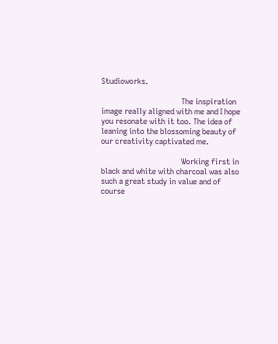Studioworks.

                                        The inspiration image really aligned with me and I hope you resonate with it too. The idea of leaning into the blossoming beauty of our creativity captivated me.

                                        Working first in black and white with charcoal was also such a great study in value and of course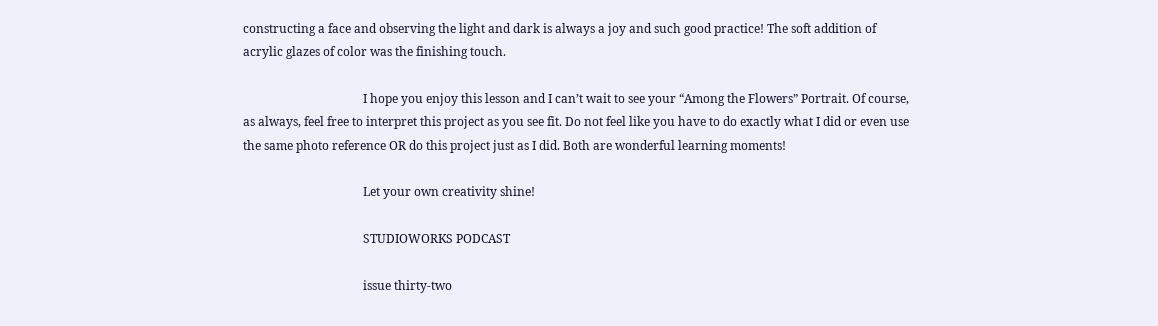constructing a face and observing the light and dark is always a joy and such good practice! The soft addition of acrylic glazes of color was the finishing touch.

                                        I hope you enjoy this lesson and I can’t wait to see your “Among the Flowers” Portrait. Of course, as always, feel free to interpret this project as you see fit. Do not feel like you have to do exactly what I did or even use the same photo reference OR do this project just as I did. Both are wonderful learning moments!

                                        Let your own creativity shine!

                                        STUDIOWORKS PODCAST

                                        issue thirty-two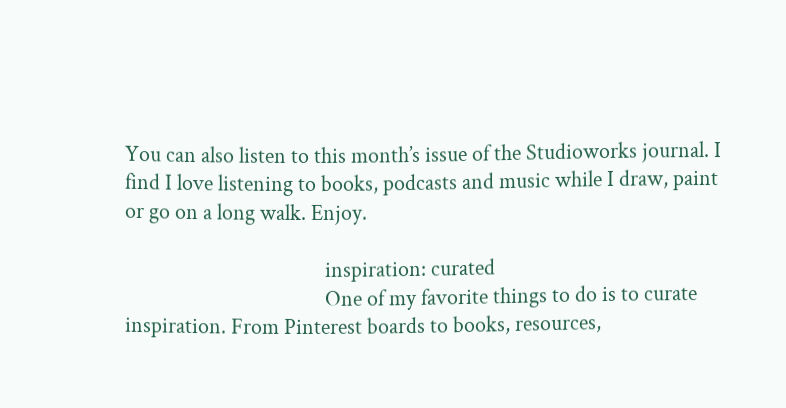You can also listen to this month’s issue of the Studioworks journal. I find I love listening to books, podcasts and music while I draw, paint or go on a long walk. Enjoy.

                                        inspiration: curated
                                        One of my favorite things to do is to curate inspiration. From Pinterest boards to books, resources,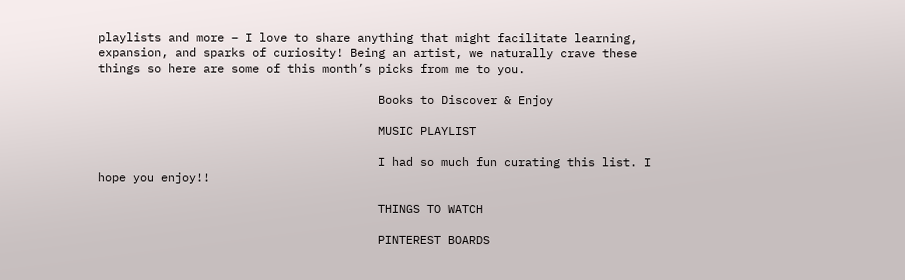playlists and more – I love to share anything that might facilitate learning, expansion, and sparks of curiosity! Being an artist, we naturally crave these things so here are some of this month’s picks from me to you.

                                        Books to Discover & Enjoy

                                        MUSIC PLAYLIST

                                        I had so much fun curating this list. I hope you enjoy!!

                                        THINGS TO WATCH

                                        PINTEREST BOARDS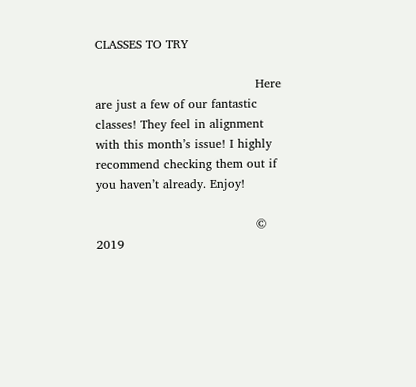CLASSES TO TRY

                                        Here are just a few of our fantastic classes! They feel in alignment with this month’s issue! I highly recommend checking them out if you haven’t already. Enjoy!

                                        © 2019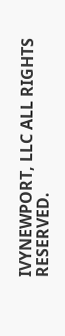IVYNEWPORT, LLC ALL RIGHTS RESERVED.